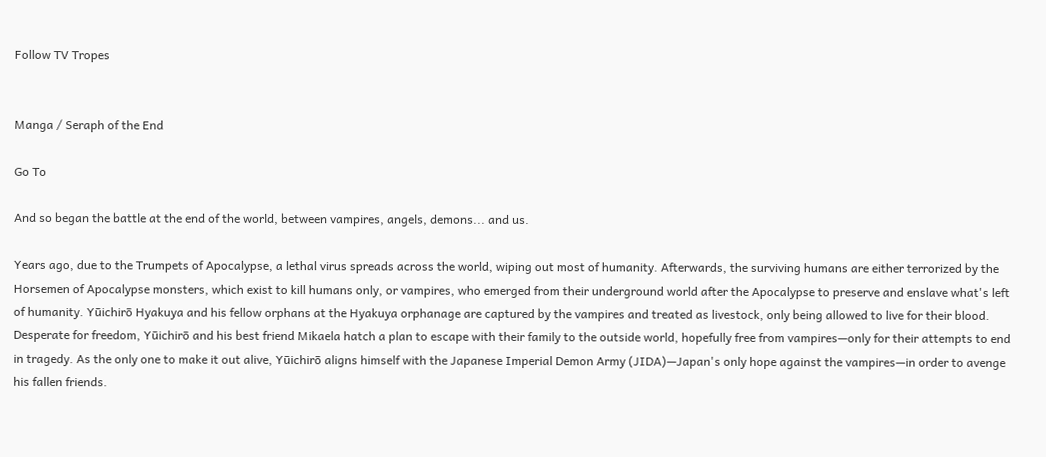Follow TV Tropes


Manga / Seraph of the End

Go To

And so began the battle at the end of the world, between vampires, angels, demons... and us.

Years ago, due to the Trumpets of Apocalypse, a lethal virus spreads across the world, wiping out most of humanity. Afterwards, the surviving humans are either terrorized by the Horsemen of Apocalypse monsters, which exist to kill humans only, or vampires, who emerged from their underground world after the Apocalypse to preserve and enslave what's left of humanity. Yūichirō Hyakuya and his fellow orphans at the Hyakuya orphanage are captured by the vampires and treated as livestock, only being allowed to live for their blood. Desperate for freedom, Yūichirō and his best friend Mikaela hatch a plan to escape with their family to the outside world, hopefully free from vampires—only for their attempts to end in tragedy. As the only one to make it out alive, Yūichirō aligns himself with the Japanese Imperial Demon Army (JIDA)—Japan's only hope against the vampires—in order to avenge his fallen friends.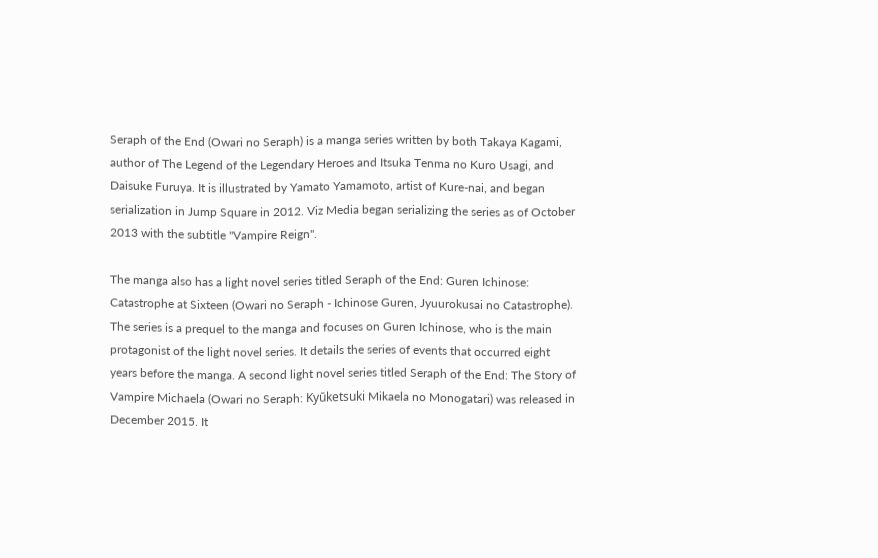Seraph of the End (Owari no Seraph) is a manga series written by both Takaya Kagami, author of The Legend of the Legendary Heroes and Itsuka Tenma no Kuro Usagi, and Daisuke Furuya. It is illustrated by Yamato Yamamoto, artist of Kure-nai, and began serialization in Jump Square in 2012. Viz Media began serializing the series as of October 2013 with the subtitle "Vampire Reign".

The manga also has a light novel series titled Seraph of the End: Guren Ichinose: Catastrophe at Sixteen (Owari no Seraph - Ichinose Guren, Jyuurokusai no Catastrophe). The series is a prequel to the manga and focuses on Guren Ichinose, who is the main protagonist of the light novel series. It details the series of events that occurred eight years before the manga. A second light novel series titled Seraph of the End: The Story of Vampire Michaela (Owari no Seraph: Kyūketsuki Mikaela no Monogatari) was released in December 2015. It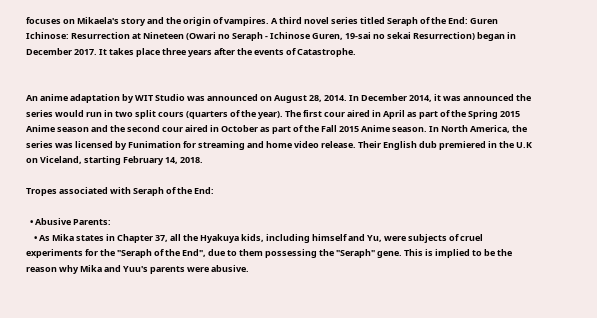focuses on Mikaela's story and the origin of vampires. A third novel series titled Seraph of the End: Guren Ichinose: Resurrection at Nineteen (Owari no Seraph - Ichinose Guren, 19-sai no sekai Resurrection) began in December 2017. It takes place three years after the events of Catastrophe.


An anime adaptation by WIT Studio was announced on August 28, 2014. In December 2014, it was announced the series would run in two split cours (quarters of the year). The first cour aired in April as part of the Spring 2015 Anime season and the second cour aired in October as part of the Fall 2015 Anime season. In North America, the series was licensed by Funimation for streaming and home video release. Their English dub premiered in the U.K on Viceland, starting February 14, 2018.

Tropes associated with Seraph of the End:

  • Abusive Parents:
    • As Mika states in Chapter 37, all the Hyakuya kids, including himself and Yu, were subjects of cruel experiments for the "Seraph of the End", due to them possessing the "Seraph" gene. This is implied to be the reason why Mika and Yuu's parents were abusive.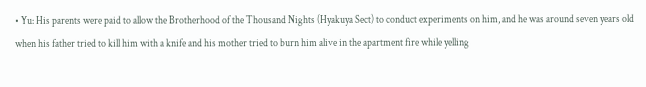• Yu: His parents were paid to allow the Brotherhood of the Thousand Nights (Hyakuya Sect) to conduct experiments on him, and he was around seven years old when his father tried to kill him with a knife and his mother tried to burn him alive in the apartment fire while yelling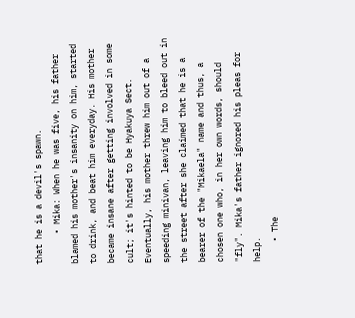that he is a devil's spawn.
      • Mika: When he was five, his father blamed his mother's insanity on him, started to drink, and beat him everyday. His mother became insane after getting involved in some cult; it's hinted to be Hyakuya Sect. Eventually, his mother threw him out of a speeding minivan, leaving him to bleed out in the street after she claimed that he is a bearer of the "Mikaela" name and thus, a chosen one who, in her own words, should "fly". Mika's father ignored his pleas for help.
    • The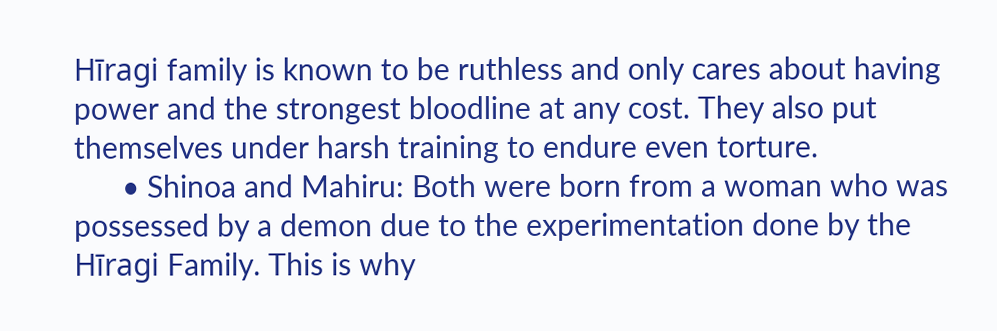Hīragi family is known to be ruthless and only cares about having power and the strongest bloodline at any cost. They also put themselves under harsh training to endure even torture.
      • Shinoa and Mahiru: Both were born from a woman who was possessed by a demon due to the experimentation done by the Hīragi Family. This is why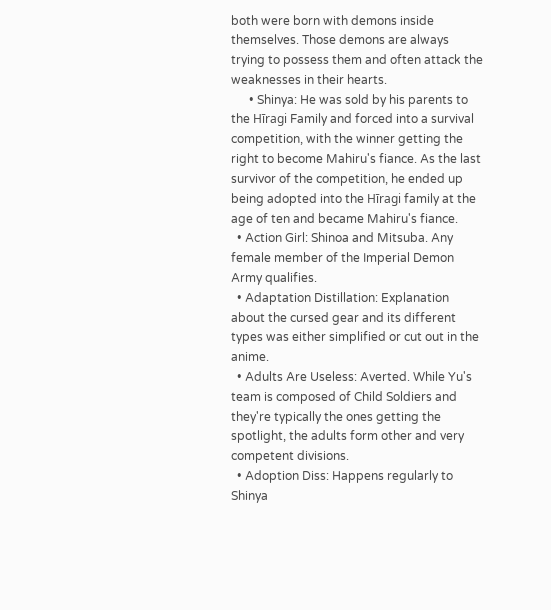both were born with demons inside themselves. Those demons are always trying to possess them and often attack the weaknesses in their hearts.
      • Shinya: He was sold by his parents to the Hīragi Family and forced into a survival competition, with the winner getting the right to become Mahiru's fiance. As the last survivor of the competition, he ended up being adopted into the Hīragi family at the age of ten and became Mahiru's fiance.
  • Action Girl: Shinoa and Mitsuba. Any female member of the Imperial Demon Army qualifies.
  • Adaptation Distillation: Explanation about the cursed gear and its different types was either simplified or cut out in the anime.
  • Adults Are Useless: Averted. While Yu's team is composed of Child Soldiers and they're typically the ones getting the spotlight, the adults form other and very competent divisions.
  • Adoption Diss: Happens regularly to Shinya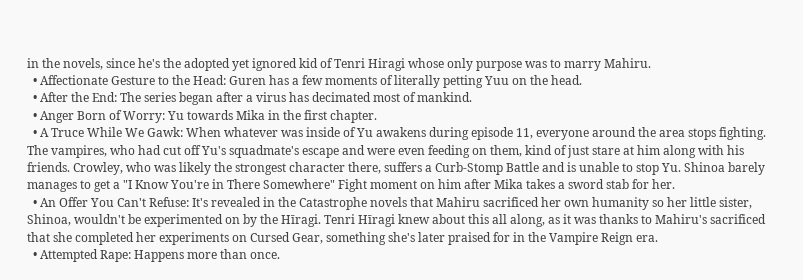in the novels, since he's the adopted yet ignored kid of Tenri Hiragi whose only purpose was to marry Mahiru.
  • Affectionate Gesture to the Head: Guren has a few moments of literally petting Yuu on the head.
  • After the End: The series began after a virus has decimated most of mankind.
  • Anger Born of Worry: Yu towards Mika in the first chapter.
  • A Truce While We Gawk: When whatever was inside of Yu awakens during episode 11, everyone around the area stops fighting. The vampires, who had cut off Yu's squadmate's escape and were even feeding on them, kind of just stare at him along with his friends. Crowley, who was likely the strongest character there, suffers a Curb-Stomp Battle and is unable to stop Yu. Shinoa barely manages to get a "I Know You're in There Somewhere" Fight moment on him after Mika takes a sword stab for her.
  • An Offer You Can't Refuse: It's revealed in the Catastrophe novels that Mahiru sacrificed her own humanity so her little sister, Shinoa, wouldn't be experimented on by the Hīragi. Tenri Hīragi knew about this all along, as it was thanks to Mahiru's sacrificed that she completed her experiments on Cursed Gear, something she's later praised for in the Vampire Reign era.
  • Attempted Rape: Happens more than once.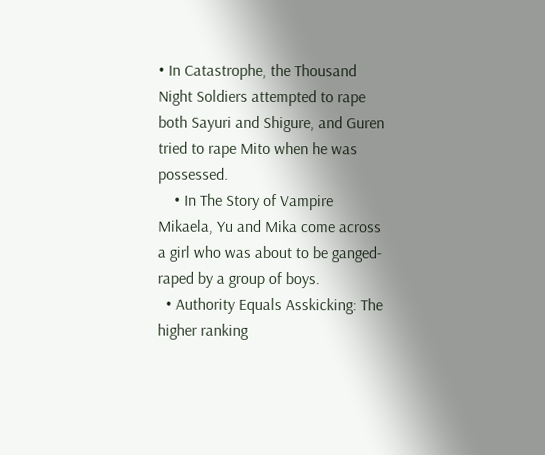• In Catastrophe, the Thousand Night Soldiers attempted to rape both Sayuri and Shigure, and Guren tried to rape Mito when he was possessed.
    • In The Story of Vampire Mikaela, Yu and Mika come across a girl who was about to be ganged-raped by a group of boys.
  • Authority Equals Asskicking: The higher ranking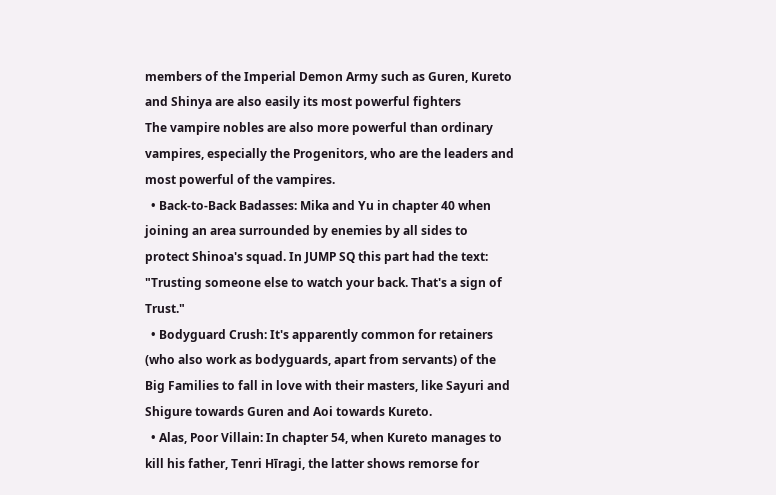members of the Imperial Demon Army such as Guren, Kureto and Shinya are also easily its most powerful fighters
The vampire nobles are also more powerful than ordinary vampires, especially the Progenitors, who are the leaders and most powerful of the vampires.
  • Back-to-Back Badasses: Mika and Yu in chapter 40 when joining an area surrounded by enemies by all sides to protect Shinoa's squad. In JUMP SQ this part had the text: "Trusting someone else to watch your back. That's a sign of Trust."
  • Bodyguard Crush: It's apparently common for retainers (who also work as bodyguards, apart from servants) of the Big Families to fall in love with their masters, like Sayuri and Shigure towards Guren and Aoi towards Kureto.
  • Alas, Poor Villain: In chapter 54, when Kureto manages to kill his father, Tenri Hīragi, the latter shows remorse for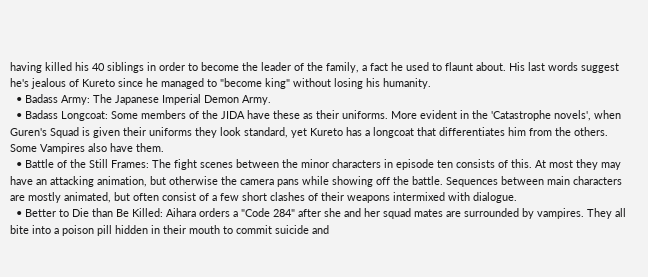having killed his 40 siblings in order to become the leader of the family, a fact he used to flaunt about. His last words suggest he's jealous of Kureto since he managed to "become king" without losing his humanity.
  • Badass Army: The Japanese Imperial Demon Army.
  • Badass Longcoat: Some members of the JIDA have these as their uniforms. More evident in the 'Catastrophe novels', when Guren's Squad is given their uniforms they look standard, yet Kureto has a longcoat that differentiates him from the others. Some Vampires also have them.
  • Battle of the Still Frames: The fight scenes between the minor characters in episode ten consists of this. At most they may have an attacking animation, but otherwise the camera pans while showing off the battle. Sequences between main characters are mostly animated, but often consist of a few short clashes of their weapons intermixed with dialogue.
  • Better to Die than Be Killed: Aihara orders a "Code 284" after she and her squad mates are surrounded by vampires. They all bite into a poison pill hidden in their mouth to commit suicide and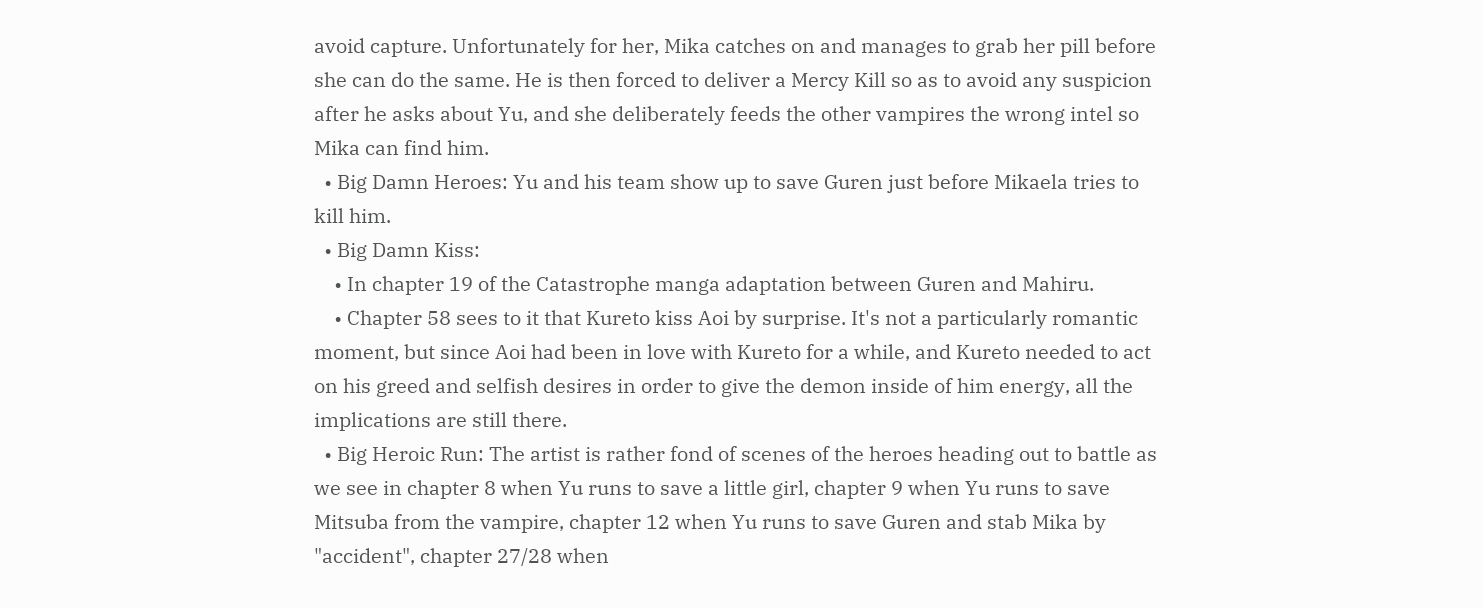avoid capture. Unfortunately for her, Mika catches on and manages to grab her pill before she can do the same. He is then forced to deliver a Mercy Kill so as to avoid any suspicion after he asks about Yu, and she deliberately feeds the other vampires the wrong intel so Mika can find him.
  • Big Damn Heroes: Yu and his team show up to save Guren just before Mikaela tries to kill him.
  • Big Damn Kiss:
    • In chapter 19 of the Catastrophe manga adaptation between Guren and Mahiru.
    • Chapter 58 sees to it that Kureto kiss Aoi by surprise. It's not a particularly romantic moment, but since Aoi had been in love with Kureto for a while, and Kureto needed to act on his greed and selfish desires in order to give the demon inside of him energy, all the implications are still there.
  • Big Heroic Run: The artist is rather fond of scenes of the heroes heading out to battle as we see in chapter 8 when Yu runs to save a little girl, chapter 9 when Yu runs to save Mitsuba from the vampire, chapter 12 when Yu runs to save Guren and stab Mika by "accident", chapter 27/28 when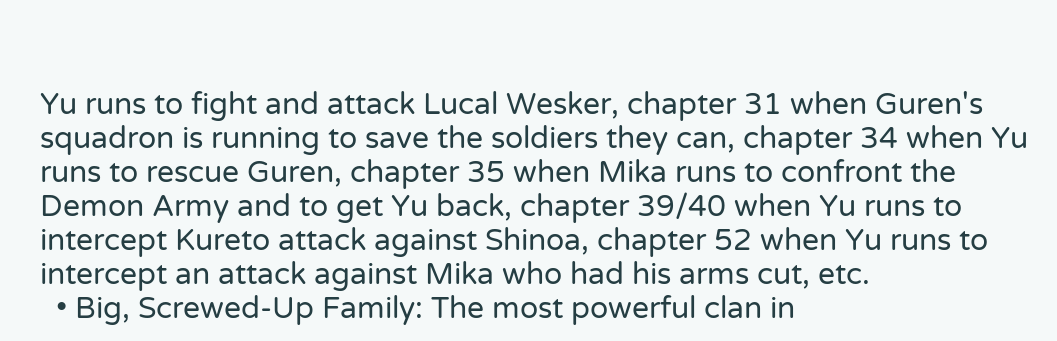Yu runs to fight and attack Lucal Wesker, chapter 31 when Guren's squadron is running to save the soldiers they can, chapter 34 when Yu runs to rescue Guren, chapter 35 when Mika runs to confront the Demon Army and to get Yu back, chapter 39/40 when Yu runs to intercept Kureto attack against Shinoa, chapter 52 when Yu runs to intercept an attack against Mika who had his arms cut, etc.
  • Big, Screwed-Up Family: The most powerful clan in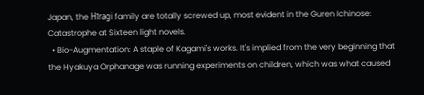Japan, the Hīragi family are totally screwed up, most evident in the Guren Ichinose: Catastrophe at Sixteen light novels.
  • Bio-Augmentation: A staple of Kagami's works. It's implied from the very beginning that the Hyakuya Orphanage was running experiments on children, which was what caused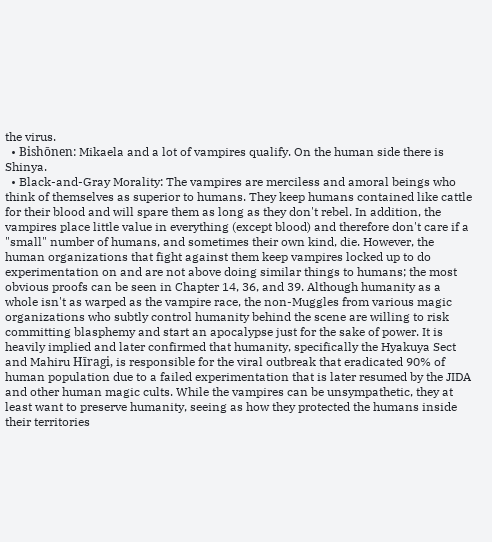the virus.
  • Bishōnen: Mikaela and a lot of vampires qualify. On the human side there is Shinya.
  • Black-and-Gray Morality: The vampires are merciless and amoral beings who think of themselves as superior to humans. They keep humans contained like cattle for their blood and will spare them as long as they don't rebel. In addition, the vampires place little value in everything (except blood) and therefore don't care if a "small" number of humans, and sometimes their own kind, die. However, the human organizations that fight against them keep vampires locked up to do experimentation on and are not above doing similar things to humans; the most obvious proofs can be seen in Chapter 14, 36, and 39. Although humanity as a whole isn't as warped as the vampire race, the non-Muggles from various magic organizations who subtly control humanity behind the scene are willing to risk committing blasphemy and start an apocalypse just for the sake of power. It is heavily implied and later confirmed that humanity, specifically the Hyakuya Sect and Mahiru Hīragi, is responsible for the viral outbreak that eradicated 90% of human population due to a failed experimentation that is later resumed by the JIDA and other human magic cults. While the vampires can be unsympathetic, they at least want to preserve humanity, seeing as how they protected the humans inside their territories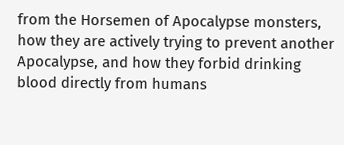from the Horsemen of Apocalypse monsters, how they are actively trying to prevent another Apocalypse, and how they forbid drinking blood directly from humans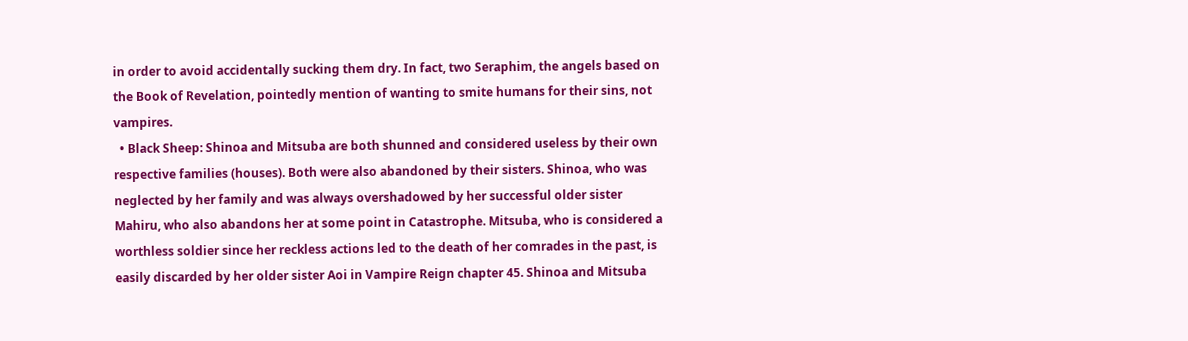in order to avoid accidentally sucking them dry. In fact, two Seraphim, the angels based on the Book of Revelation, pointedly mention of wanting to smite humans for their sins, not vampires.
  • Black Sheep: Shinoa and Mitsuba are both shunned and considered useless by their own respective families (houses). Both were also abandoned by their sisters. Shinoa, who was neglected by her family and was always overshadowed by her successful older sister Mahiru, who also abandons her at some point in Catastrophe. Mitsuba, who is considered a worthless soldier since her reckless actions led to the death of her comrades in the past, is easily discarded by her older sister Aoi in Vampire Reign chapter 45. Shinoa and Mitsuba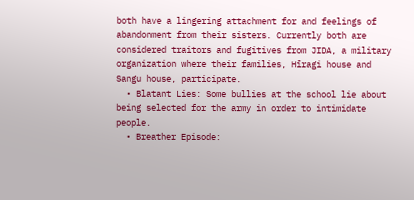both have a lingering attachment for and feelings of abandonment from their sisters. Currently both are considered traitors and fugitives from JIDA, a military organization where their families, Hīragi house and Sangu house, participate.
  • Blatant Lies: Some bullies at the school lie about being selected for the army in order to intimidate people.
  • Breather Episode: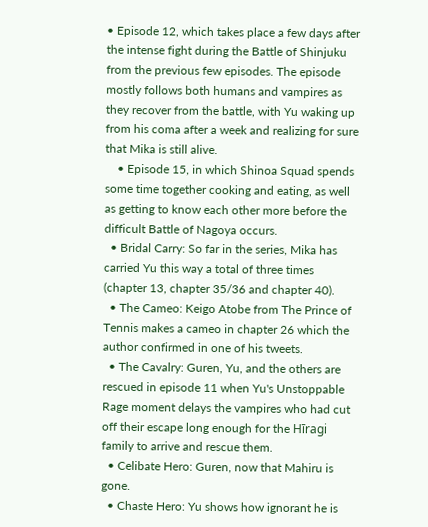• Episode 12, which takes place a few days after the intense fight during the Battle of Shinjuku from the previous few episodes. The episode mostly follows both humans and vampires as they recover from the battle, with Yu waking up from his coma after a week and realizing for sure that Mika is still alive.
    • Episode 15, in which Shinoa Squad spends some time together cooking and eating, as well as getting to know each other more before the difficult Battle of Nagoya occurs.
  • Bridal Carry: So far in the series, Mika has carried Yu this way a total of three times (chapter 13, chapter 35/36 and chapter 40).
  • The Cameo: Keigo Atobe from The Prince of Tennis makes a cameo in chapter 26 which the author confirmed in one of his tweets.
  • The Cavalry: Guren, Yu, and the others are rescued in episode 11 when Yu's Unstoppable Rage moment delays the vampires who had cut off their escape long enough for the Hīragi family to arrive and rescue them.
  • Celibate Hero: Guren, now that Mahiru is gone.
  • Chaste Hero: Yu shows how ignorant he is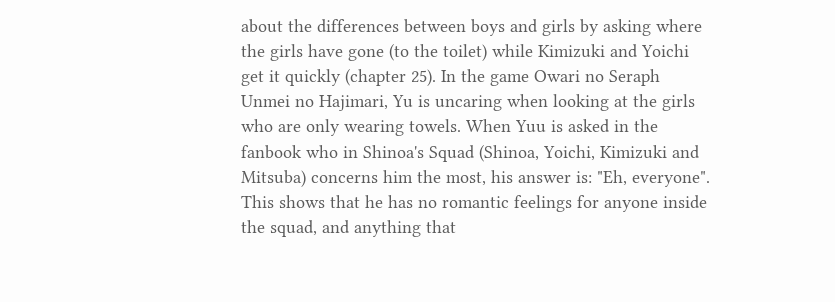about the differences between boys and girls by asking where the girls have gone (to the toilet) while Kimizuki and Yoichi get it quickly (chapter 25). In the game Owari no Seraph Unmei no Hajimari, Yu is uncaring when looking at the girls who are only wearing towels. When Yuu is asked in the fanbook who in Shinoa's Squad (Shinoa, Yoichi, Kimizuki and Mitsuba) concerns him the most, his answer is: "Eh, everyone". This shows that he has no romantic feelings for anyone inside the squad, and anything that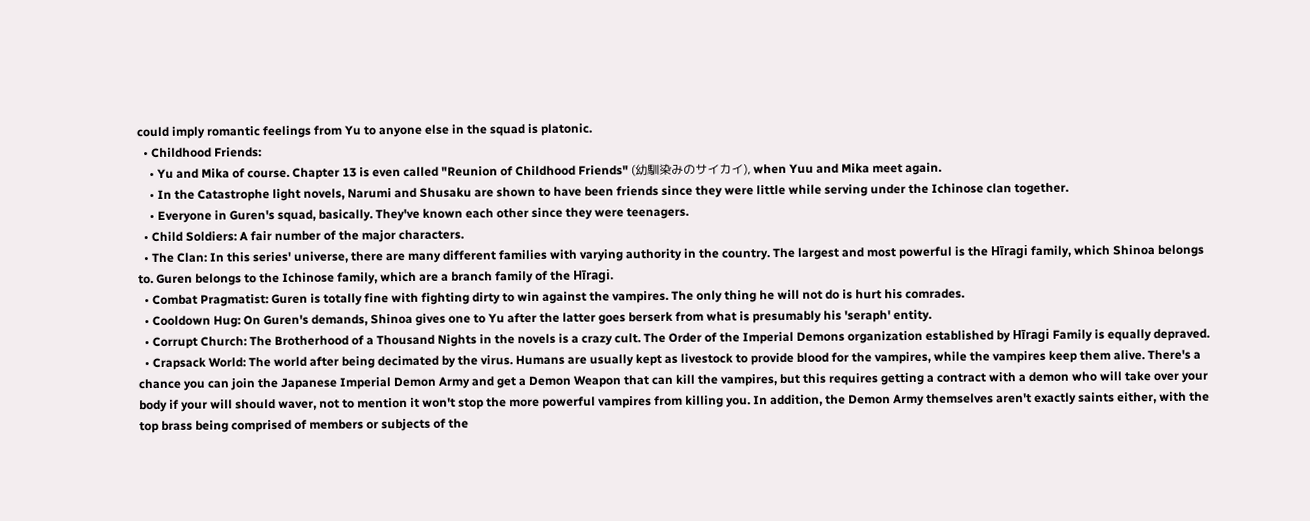could imply romantic feelings from Yu to anyone else in the squad is platonic.
  • Childhood Friends:
    • Yu and Mika of course. Chapter 13 is even called "Reunion of Childhood Friends" (幼馴染みのサイカイ), when Yuu and Mika meet again.
    • In the Catastrophe light novels, Narumi and Shusaku are shown to have been friends since they were little while serving under the Ichinose clan together.
    • Everyone in Guren's squad, basically. They've known each other since they were teenagers.
  • Child Soldiers: A fair number of the major characters.
  • The Clan: In this series' universe, there are many different families with varying authority in the country. The largest and most powerful is the Hīragi family, which Shinoa belongs to. Guren belongs to the Ichinose family, which are a branch family of the Hīragi.
  • Combat Pragmatist: Guren is totally fine with fighting dirty to win against the vampires. The only thing he will not do is hurt his comrades.
  • Cooldown Hug: On Guren's demands, Shinoa gives one to Yu after the latter goes berserk from what is presumably his 'seraph' entity.
  • Corrupt Church: The Brotherhood of a Thousand Nights in the novels is a crazy cult. The Order of the Imperial Demons organization established by Hīragi Family is equally depraved.
  • Crapsack World: The world after being decimated by the virus. Humans are usually kept as livestock to provide blood for the vampires, while the vampires keep them alive. There's a chance you can join the Japanese Imperial Demon Army and get a Demon Weapon that can kill the vampires, but this requires getting a contract with a demon who will take over your body if your will should waver, not to mention it won't stop the more powerful vampires from killing you. In addition, the Demon Army themselves aren't exactly saints either, with the top brass being comprised of members or subjects of the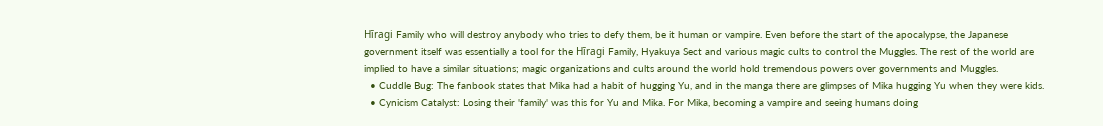Hīragi Family who will destroy anybody who tries to defy them, be it human or vampire. Even before the start of the apocalypse, the Japanese government itself was essentially a tool for the Hīragi Family, Hyakuya Sect and various magic cults to control the Muggles. The rest of the world are implied to have a similar situations; magic organizations and cults around the world hold tremendous powers over governments and Muggles.
  • Cuddle Bug: The fanbook states that Mika had a habit of hugging Yu, and in the manga there are glimpses of Mika hugging Yu when they were kids.
  • Cynicism Catalyst: Losing their 'family' was this for Yu and Mika. For Mika, becoming a vampire and seeing humans doing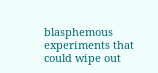blasphemous experiments that could wipe out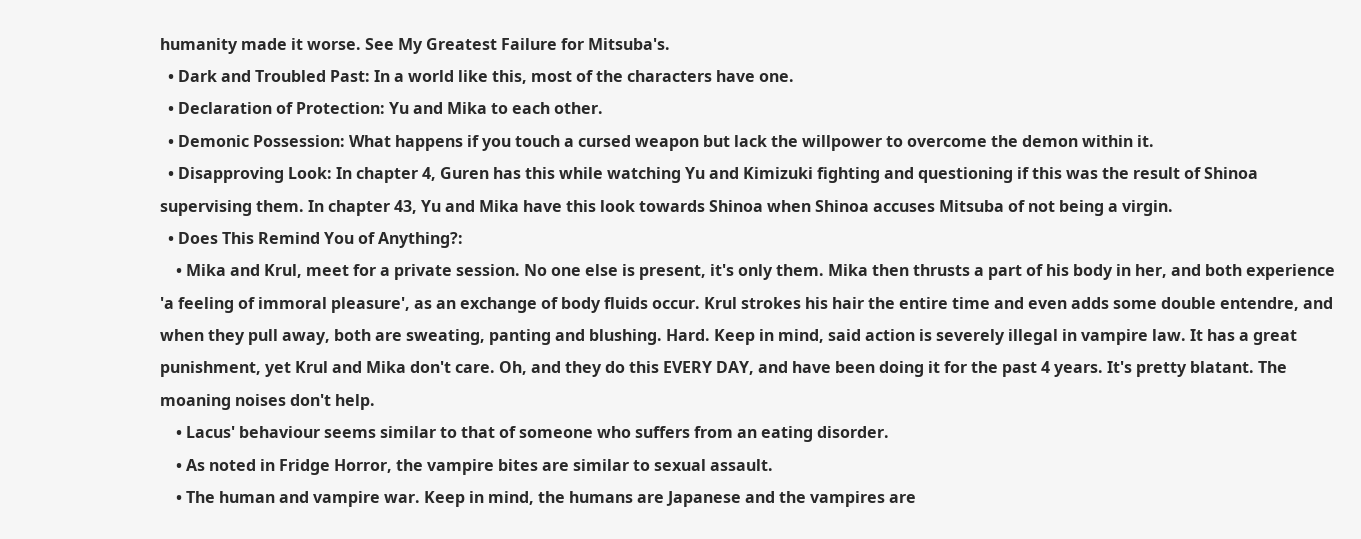humanity made it worse. See My Greatest Failure for Mitsuba's.
  • Dark and Troubled Past: In a world like this, most of the characters have one.
  • Declaration of Protection: Yu and Mika to each other.
  • Demonic Possession: What happens if you touch a cursed weapon but lack the willpower to overcome the demon within it.
  • Disapproving Look: In chapter 4, Guren has this while watching Yu and Kimizuki fighting and questioning if this was the result of Shinoa supervising them. In chapter 43, Yu and Mika have this look towards Shinoa when Shinoa accuses Mitsuba of not being a virgin.
  • Does This Remind You of Anything?:
    • Mika and Krul, meet for a private session. No one else is present, it's only them. Mika then thrusts a part of his body in her, and both experience 'a feeling of immoral pleasure', as an exchange of body fluids occur. Krul strokes his hair the entire time and even adds some double entendre, and when they pull away, both are sweating, panting and blushing. Hard. Keep in mind, said action is severely illegal in vampire law. It has a great punishment, yet Krul and Mika don't care. Oh, and they do this EVERY DAY, and have been doing it for the past 4 years. It's pretty blatant. The moaning noises don't help.
    • Lacus' behaviour seems similar to that of someone who suffers from an eating disorder.
    • As noted in Fridge Horror, the vampire bites are similar to sexual assault.
    • The human and vampire war. Keep in mind, the humans are Japanese and the vampires are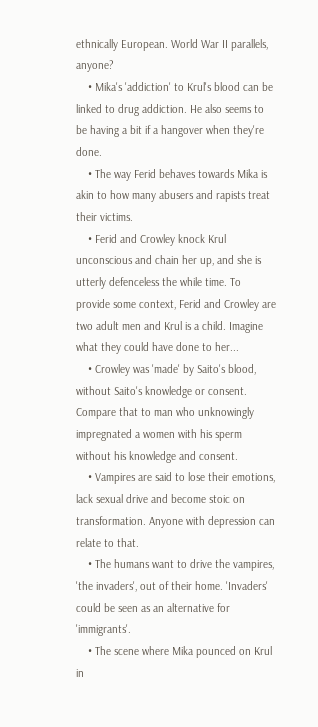ethnically European. World War II parallels, anyone?
    • Mika's 'addiction' to Krul's blood can be linked to drug addiction. He also seems to be having a bit if a hangover when they're done.
    • The way Ferid behaves towards Mika is akin to how many abusers and rapists treat their victims.
    • Ferid and Crowley knock Krul unconscious and chain her up, and she is utterly defenceless the while time. To provide some context, Ferid and Crowley are two adult men and Krul is a child. Imagine what they could have done to her...
    • Crowley was 'made' by Saito's blood, without Saito's knowledge or consent. Compare that to man who unknowingly impregnated a women with his sperm without his knowledge and consent.
    • Vampires are said to lose their emotions, lack sexual drive and become stoic on transformation. Anyone with depression can relate to that.
    • The humans want to drive the vampires, 'the invaders', out of their home. 'Invaders' could be seen as an alternative for 'immigrants'.
    • The scene where Mika pounced on Krul in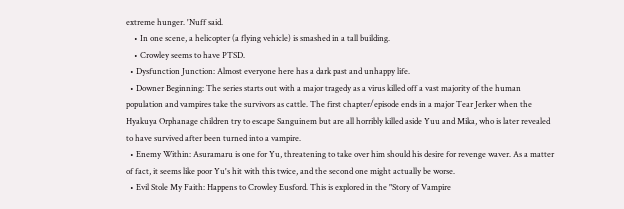extreme hunger. 'Nuff said.
    • In one scene, a helicopter (a flying vehicle) is smashed in a tall building.
    • Crowley seems to have PTSD.
  • Dysfunction Junction: Almost everyone here has a dark past and unhappy life.
  • Downer Beginning: The series starts out with a major tragedy as a virus killed off a vast majority of the human population and vampires take the survivors as cattle. The first chapter/episode ends in a major Tear Jerker when the Hyakuya Orphanage children try to escape Sanguinem but are all horribly killed aside Yuu and Mika, who is later revealed to have survived after been turned into a vampire.
  • Enemy Within: Asuramaru is one for Yu, threatening to take over him should his desire for revenge waver. As a matter of fact, it seems like poor Yu's hit with this twice, and the second one might actually be worse.
  • Evil Stole My Faith: Happens to Crowley Eusford. This is explored in the "Story of Vampire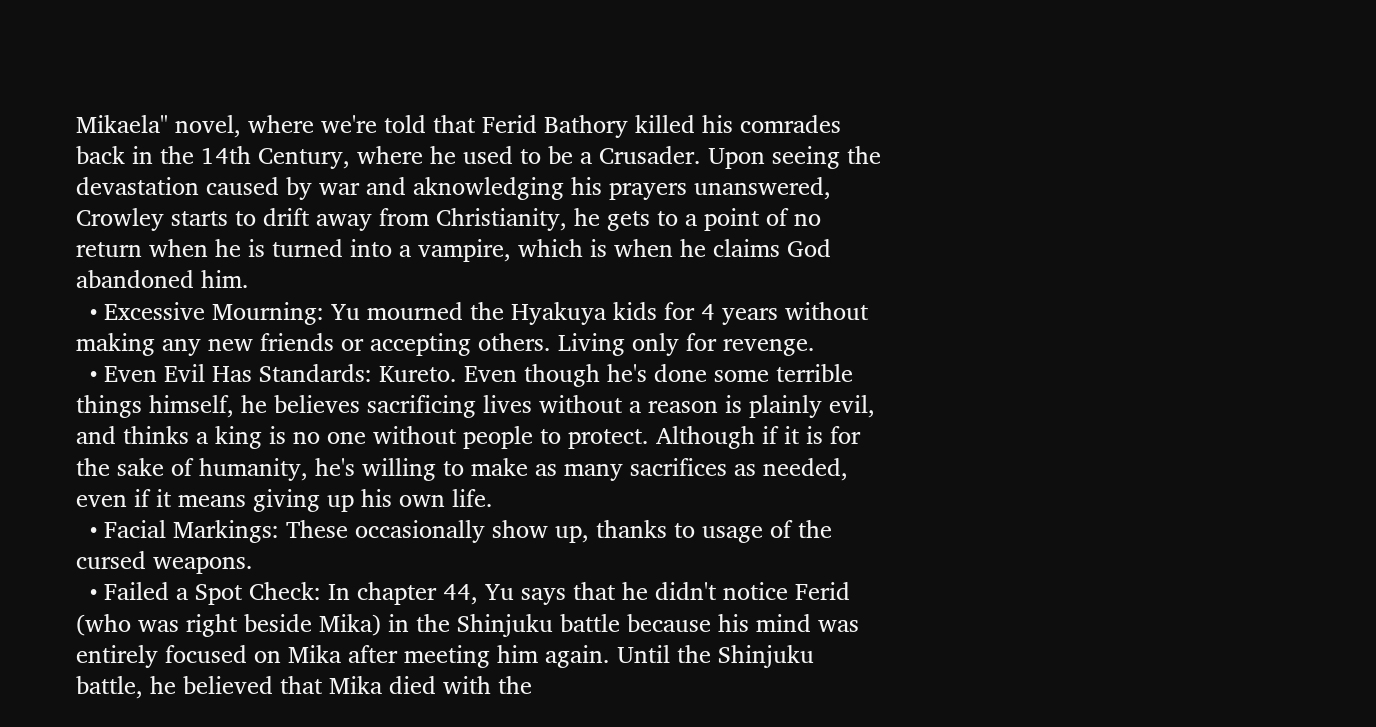Mikaela" novel, where we're told that Ferid Bathory killed his comrades back in the 14th Century, where he used to be a Crusader. Upon seeing the devastation caused by war and aknowledging his prayers unanswered, Crowley starts to drift away from Christianity, he gets to a point of no return when he is turned into a vampire, which is when he claims God abandoned him.
  • Excessive Mourning: Yu mourned the Hyakuya kids for 4 years without making any new friends or accepting others. Living only for revenge.
  • Even Evil Has Standards: Kureto. Even though he's done some terrible things himself, he believes sacrificing lives without a reason is plainly evil, and thinks a king is no one without people to protect. Although if it is for the sake of humanity, he's willing to make as many sacrifices as needed, even if it means giving up his own life.
  • Facial Markings: These occasionally show up, thanks to usage of the cursed weapons.
  • Failed a Spot Check: In chapter 44, Yu says that he didn't notice Ferid (who was right beside Mika) in the Shinjuku battle because his mind was entirely focused on Mika after meeting him again. Until the Shinjuku battle, he believed that Mika died with the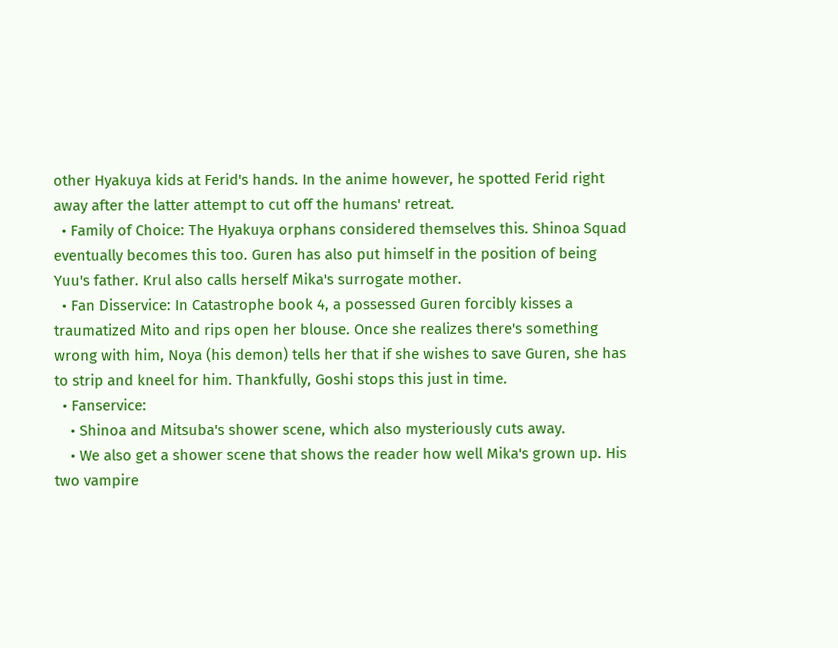other Hyakuya kids at Ferid's hands. In the anime however, he spotted Ferid right away after the latter attempt to cut off the humans' retreat.
  • Family of Choice: The Hyakuya orphans considered themselves this. Shinoa Squad eventually becomes this too. Guren has also put himself in the position of being Yuu's father. Krul also calls herself Mika's surrogate mother.
  • Fan Disservice: In Catastrophe book 4, a possessed Guren forcibly kisses a traumatized Mito and rips open her blouse. Once she realizes there's something wrong with him, Noya (his demon) tells her that if she wishes to save Guren, she has to strip and kneel for him. Thankfully, Goshi stops this just in time.
  • Fanservice:
    • Shinoa and Mitsuba's shower scene, which also mysteriously cuts away.
    • We also get a shower scene that shows the reader how well Mika's grown up. His two vampire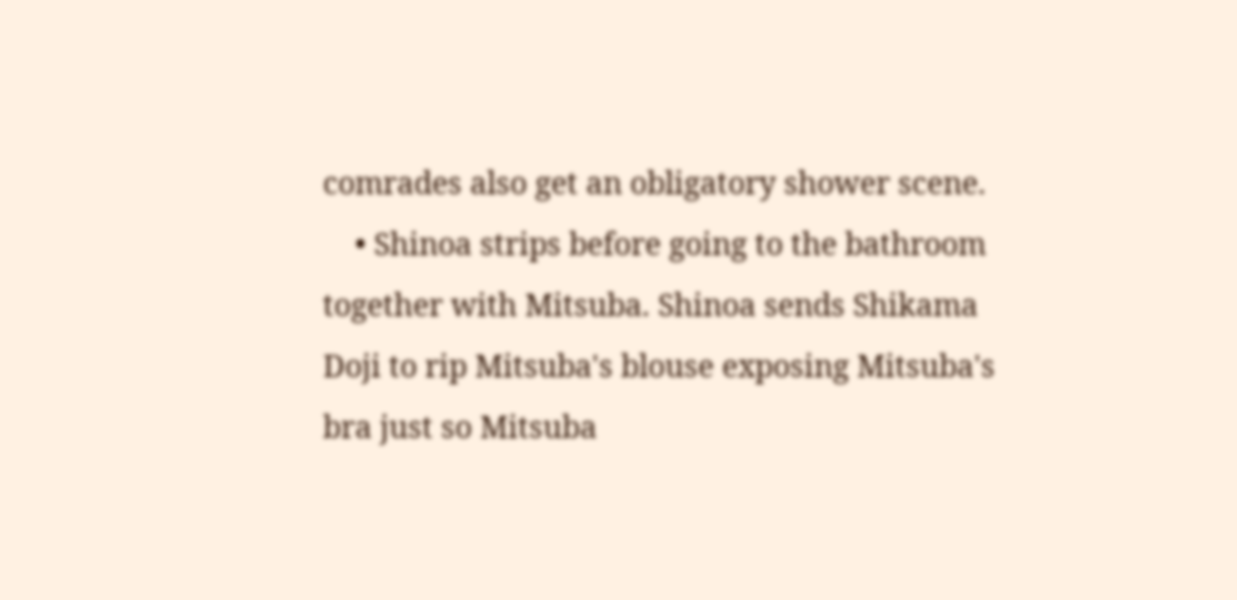comrades also get an obligatory shower scene.
    • Shinoa strips before going to the bathroom together with Mitsuba. Shinoa sends Shikama Doji to rip Mitsuba's blouse exposing Mitsuba's bra just so Mitsuba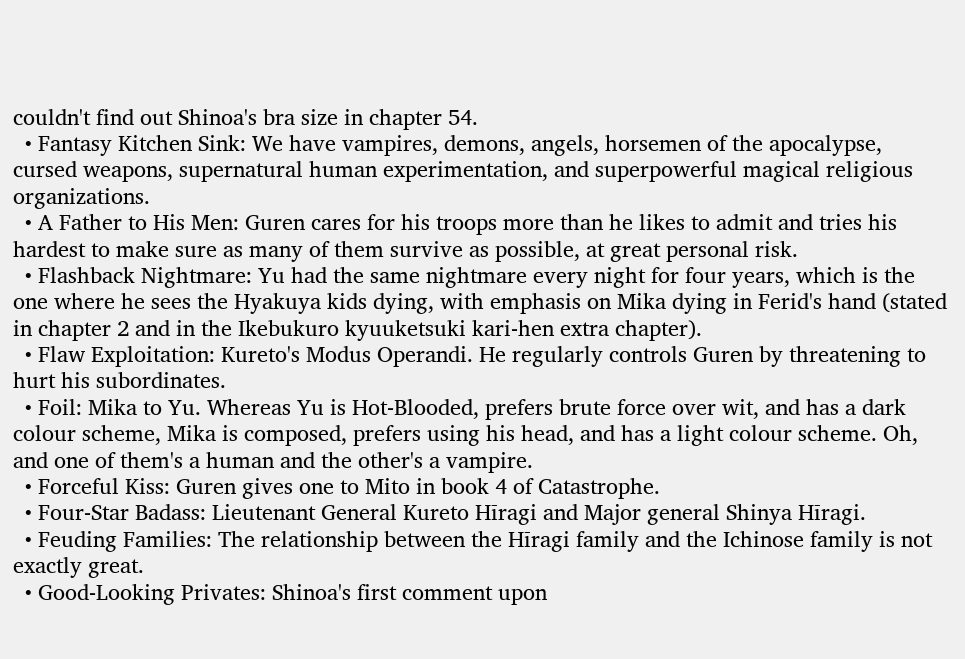couldn't find out Shinoa's bra size in chapter 54.
  • Fantasy Kitchen Sink: We have vampires, demons, angels, horsemen of the apocalypse, cursed weapons, supernatural human experimentation, and superpowerful magical religious organizations.
  • A Father to His Men: Guren cares for his troops more than he likes to admit and tries his hardest to make sure as many of them survive as possible, at great personal risk.
  • Flashback Nightmare: Yu had the same nightmare every night for four years, which is the one where he sees the Hyakuya kids dying, with emphasis on Mika dying in Ferid's hand (stated in chapter 2 and in the Ikebukuro kyuuketsuki kari-hen extra chapter).
  • Flaw Exploitation: Kureto's Modus Operandi. He regularly controls Guren by threatening to hurt his subordinates.
  • Foil: Mika to Yu. Whereas Yu is Hot-Blooded, prefers brute force over wit, and has a dark colour scheme, Mika is composed, prefers using his head, and has a light colour scheme. Oh, and one of them's a human and the other's a vampire.
  • Forceful Kiss: Guren gives one to Mito in book 4 of Catastrophe.
  • Four-Star Badass: Lieutenant General Kureto Hīragi and Major general Shinya Hīragi.
  • Feuding Families: The relationship between the Hīragi family and the Ichinose family is not exactly great.
  • Good-Looking Privates: Shinoa's first comment upon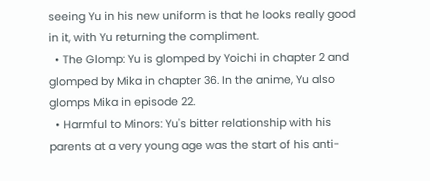seeing Yu in his new uniform is that he looks really good in it, with Yu returning the compliment.
  • The Glomp: Yu is glomped by Yoichi in chapter 2 and glomped by Mika in chapter 36. In the anime, Yu also glomps Mika in episode 22.
  • Harmful to Minors: Yu's bitter relationship with his parents at a very young age was the start of his anti-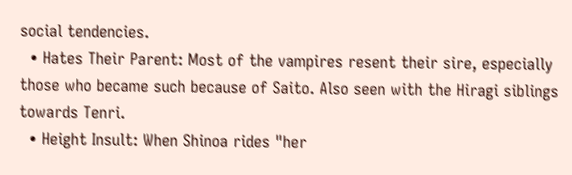social tendencies.
  • Hates Their Parent: Most of the vampires resent their sire, especially those who became such because of Saito. Also seen with the Hiragi siblings towards Tenri.
  • Height Insult: When Shinoa rides "her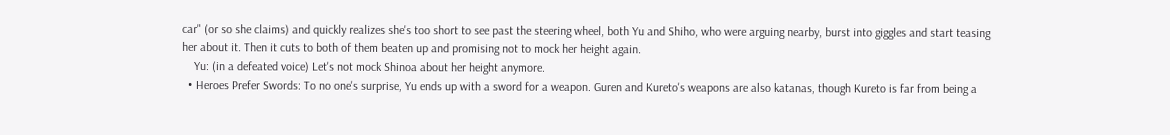car" (or so she claims) and quickly realizes she's too short to see past the steering wheel, both Yu and Shiho, who were arguing nearby, burst into giggles and start teasing her about it. Then it cuts to both of them beaten up and promising not to mock her height again.
    Yu: (in a defeated voice) Let's not mock Shinoa about her height anymore.
  • Heroes Prefer Swords: To no one's surprise, Yu ends up with a sword for a weapon. Guren and Kureto's weapons are also katanas, though Kureto is far from being a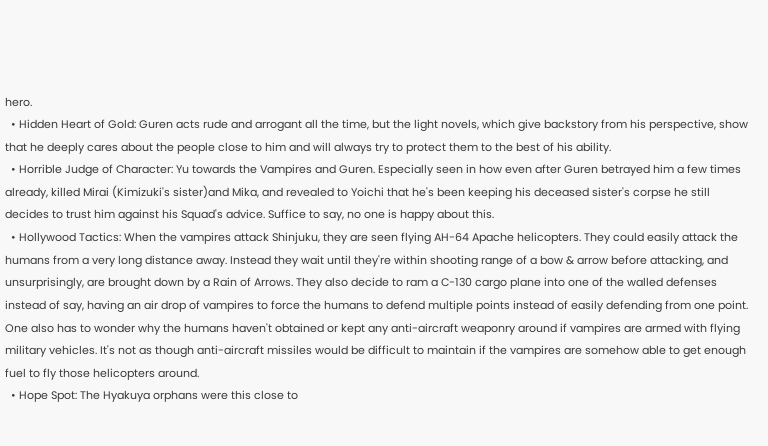hero.
  • Hidden Heart of Gold: Guren acts rude and arrogant all the time, but the light novels, which give backstory from his perspective, show that he deeply cares about the people close to him and will always try to protect them to the best of his ability.
  • Horrible Judge of Character: Yu towards the Vampires and Guren. Especially seen in how even after Guren betrayed him a few times already, killed Mirai (Kimizuki's sister)and Mika, and revealed to Yoichi that he's been keeping his deceased sister's corpse he still decides to trust him against his Squad's advice. Suffice to say, no one is happy about this.
  • Hollywood Tactics: When the vampires attack Shinjuku, they are seen flying AH-64 Apache helicopters. They could easily attack the humans from a very long distance away. Instead they wait until they're within shooting range of a bow & arrow before attacking, and unsurprisingly, are brought down by a Rain of Arrows. They also decide to ram a C-130 cargo plane into one of the walled defenses instead of say, having an air drop of vampires to force the humans to defend multiple points instead of easily defending from one point. One also has to wonder why the humans haven't obtained or kept any anti-aircraft weaponry around if vampires are armed with flying military vehicles. It's not as though anti-aircraft missiles would be difficult to maintain if the vampires are somehow able to get enough fuel to fly those helicopters around.
  • Hope Spot: The Hyakuya orphans were this close to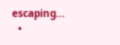escaping...
  •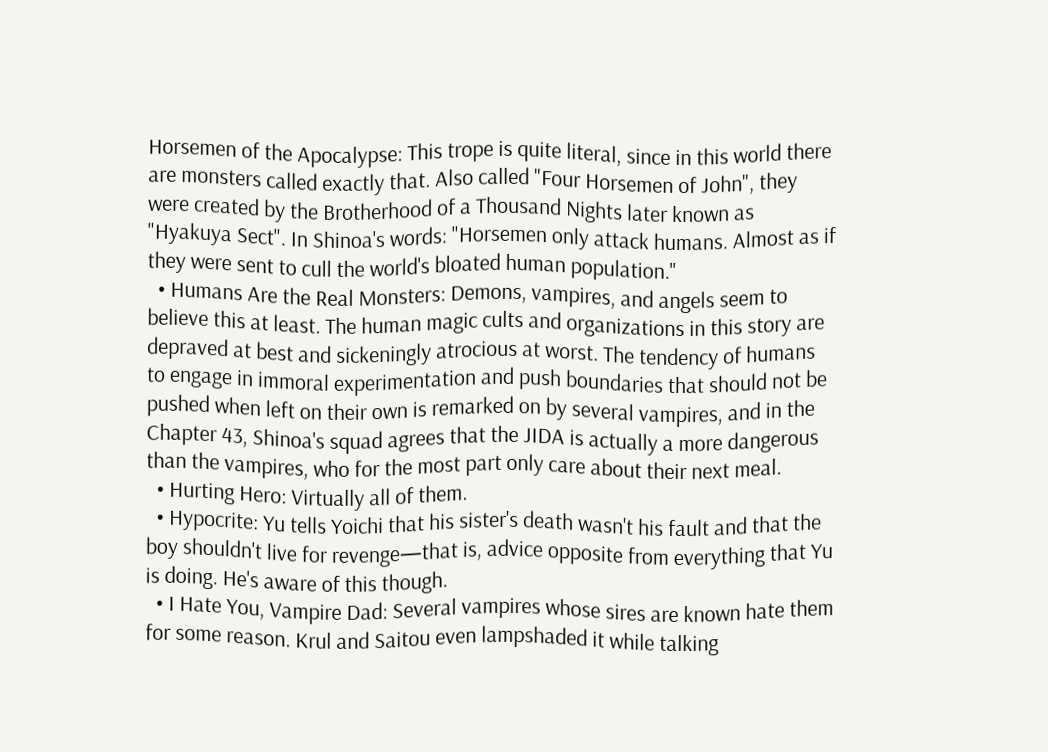Horsemen of the Apocalypse: This trope is quite literal, since in this world there are monsters called exactly that. Also called "Four Horsemen of John", they were created by the Brotherhood of a Thousand Nights later known as "Hyakuya Sect". In Shinoa's words: "Horsemen only attack humans. Almost as if they were sent to cull the world's bloated human population."
  • Humans Are the Real Monsters: Demons, vampires, and angels seem to believe this at least. The human magic cults and organizations in this story are depraved at best and sickeningly atrocious at worst. The tendency of humans to engage in immoral experimentation and push boundaries that should not be pushed when left on their own is remarked on by several vampires, and in the Chapter 43, Shinoa's squad agrees that the JIDA is actually a more dangerous than the vampires, who for the most part only care about their next meal.
  • Hurting Hero: Virtually all of them.
  • Hypocrite: Yu tells Yoichi that his sister's death wasn't his fault and that the boy shouldn't live for revenge—that is, advice opposite from everything that Yu is doing. He's aware of this though.
  • I Hate You, Vampire Dad: Several vampires whose sires are known hate them for some reason. Krul and Saitou even lampshaded it while talking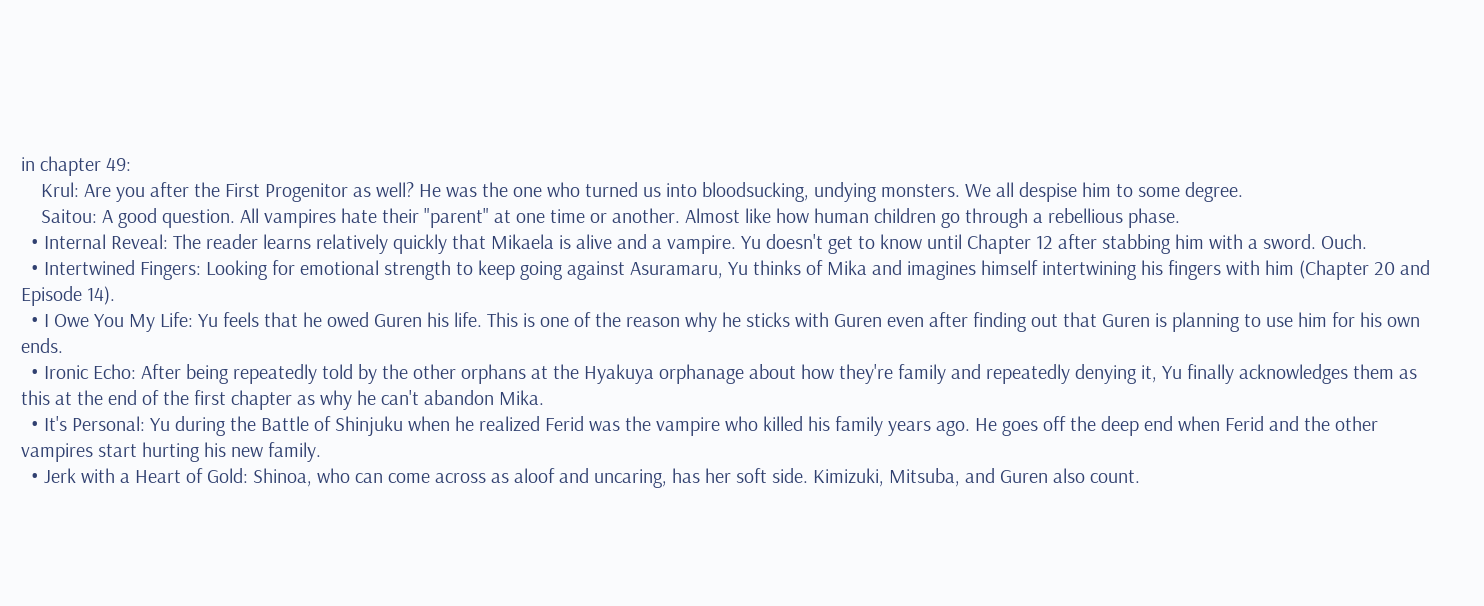in chapter 49:
    Krul: Are you after the First Progenitor as well? He was the one who turned us into bloodsucking, undying monsters. We all despise him to some degree.
    Saitou: A good question. All vampires hate their "parent" at one time or another. Almost like how human children go through a rebellious phase.
  • Internal Reveal: The reader learns relatively quickly that Mikaela is alive and a vampire. Yu doesn't get to know until Chapter 12 after stabbing him with a sword. Ouch.
  • Intertwined Fingers: Looking for emotional strength to keep going against Asuramaru, Yu thinks of Mika and imagines himself intertwining his fingers with him (Chapter 20 and Episode 14).
  • I Owe You My Life: Yu feels that he owed Guren his life. This is one of the reason why he sticks with Guren even after finding out that Guren is planning to use him for his own ends.
  • Ironic Echo: After being repeatedly told by the other orphans at the Hyakuya orphanage about how they're family and repeatedly denying it, Yu finally acknowledges them as this at the end of the first chapter as why he can't abandon Mika.
  • It's Personal: Yu during the Battle of Shinjuku when he realized Ferid was the vampire who killed his family years ago. He goes off the deep end when Ferid and the other vampires start hurting his new family.
  • Jerk with a Heart of Gold: Shinoa, who can come across as aloof and uncaring, has her soft side. Kimizuki, Mitsuba, and Guren also count.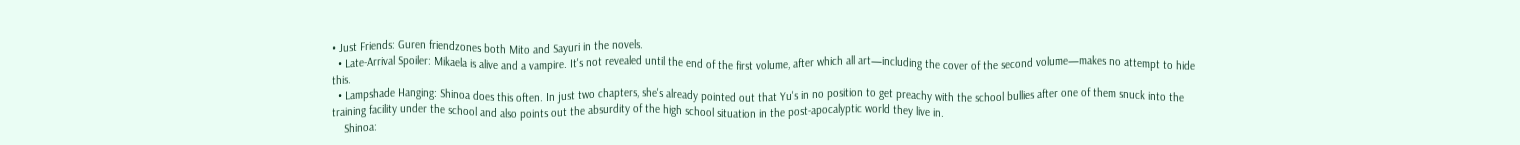• Just Friends: Guren friendzones both Mito and Sayuri in the novels.
  • Late-Arrival Spoiler: Mikaela is alive and a vampire. It's not revealed until the end of the first volume, after which all art—including the cover of the second volume—makes no attempt to hide this.
  • Lampshade Hanging: Shinoa does this often. In just two chapters, she's already pointed out that Yu's in no position to get preachy with the school bullies after one of them snuck into the training facility under the school and also points out the absurdity of the high school situation in the post-apocalyptic world they live in.
    Shinoa: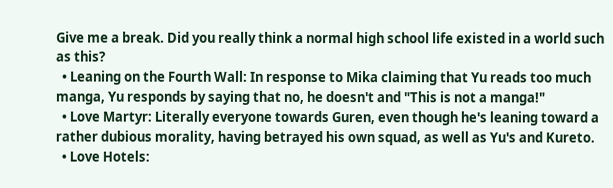Give me a break. Did you really think a normal high school life existed in a world such as this?
  • Leaning on the Fourth Wall: In response to Mika claiming that Yu reads too much manga, Yu responds by saying that no, he doesn't and "This is not a manga!"
  • Love Martyr: Literally everyone towards Guren, even though he's leaning toward a rather dubious morality, having betrayed his own squad, as well as Yu's and Kureto.
  • Love Hotels: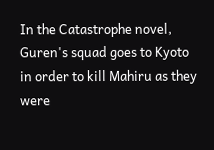In the Catastrophe novel, Guren's squad goes to Kyoto in order to kill Mahiru as they were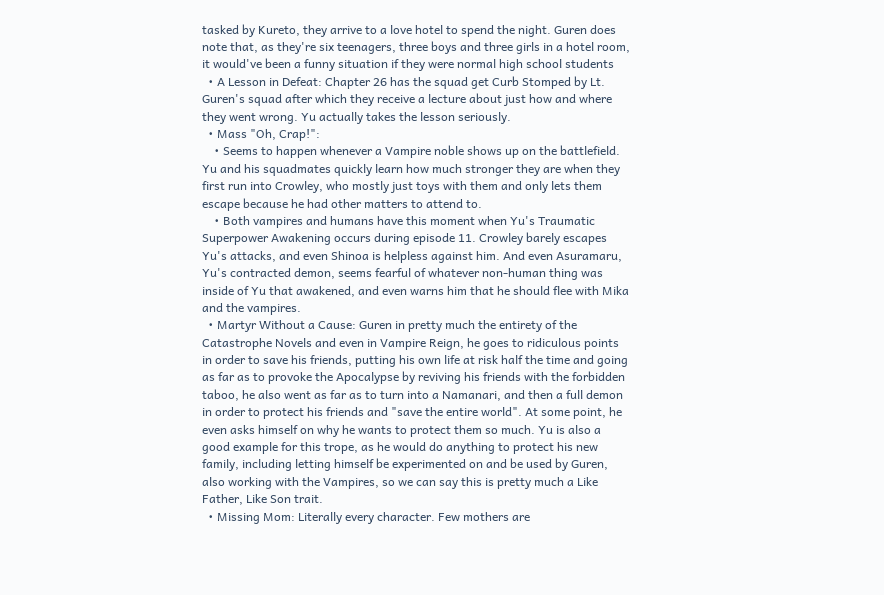tasked by Kureto, they arrive to a love hotel to spend the night. Guren does note that, as they're six teenagers, three boys and three girls in a hotel room, it would've been a funny situation if they were normal high school students
  • A Lesson in Defeat: Chapter 26 has the squad get Curb Stomped by Lt. Guren's squad after which they receive a lecture about just how and where they went wrong. Yu actually takes the lesson seriously.
  • Mass "Oh, Crap!":
    • Seems to happen whenever a Vampire noble shows up on the battlefield. Yu and his squadmates quickly learn how much stronger they are when they first run into Crowley, who mostly just toys with them and only lets them escape because he had other matters to attend to.
    • Both vampires and humans have this moment when Yu's Traumatic Superpower Awakening occurs during episode 11. Crowley barely escapes Yu's attacks, and even Shinoa is helpless against him. And even Asuramaru, Yu's contracted demon, seems fearful of whatever non-human thing was inside of Yu that awakened, and even warns him that he should flee with Mika and the vampires.
  • Martyr Without a Cause: Guren in pretty much the entirety of the Catastrophe Novels and even in Vampire Reign, he goes to ridiculous points in order to save his friends, putting his own life at risk half the time and going as far as to provoke the Apocalypse by reviving his friends with the forbidden taboo, he also went as far as to turn into a Namanari, and then a full demon in order to protect his friends and "save the entire world". At some point, he even asks himself on why he wants to protect them so much. Yu is also a good example for this trope, as he would do anything to protect his new family, including letting himself be experimented on and be used by Guren, also working with the Vampires, so we can say this is pretty much a Like Father, Like Son trait.
  • Missing Mom: Literally every character. Few mothers are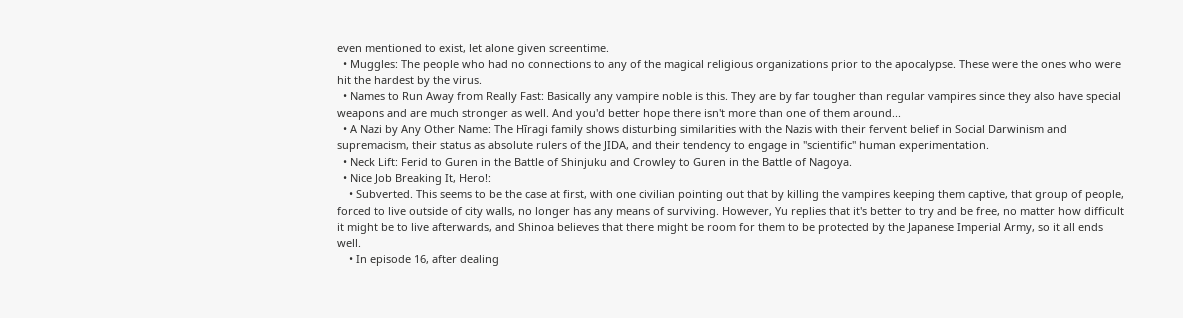even mentioned to exist, let alone given screentime.
  • Muggles: The people who had no connections to any of the magical religious organizations prior to the apocalypse. These were the ones who were hit the hardest by the virus.
  • Names to Run Away from Really Fast: Basically any vampire noble is this. They are by far tougher than regular vampires since they also have special weapons and are much stronger as well. And you'd better hope there isn't more than one of them around...
  • A Nazi by Any Other Name: The Hīragi family shows disturbing similarities with the Nazis with their fervent belief in Social Darwinism and supremacism, their status as absolute rulers of the JIDA, and their tendency to engage in "scientific" human experimentation.
  • Neck Lift: Ferid to Guren in the Battle of Shinjuku and Crowley to Guren in the Battle of Nagoya.
  • Nice Job Breaking It, Hero!:
    • Subverted. This seems to be the case at first, with one civilian pointing out that by killing the vampires keeping them captive, that group of people, forced to live outside of city walls, no longer has any means of surviving. However, Yu replies that it's better to try and be free, no matter how difficult it might be to live afterwards, and Shinoa believes that there might be room for them to be protected by the Japanese Imperial Army, so it all ends well.
    • In episode 16, after dealing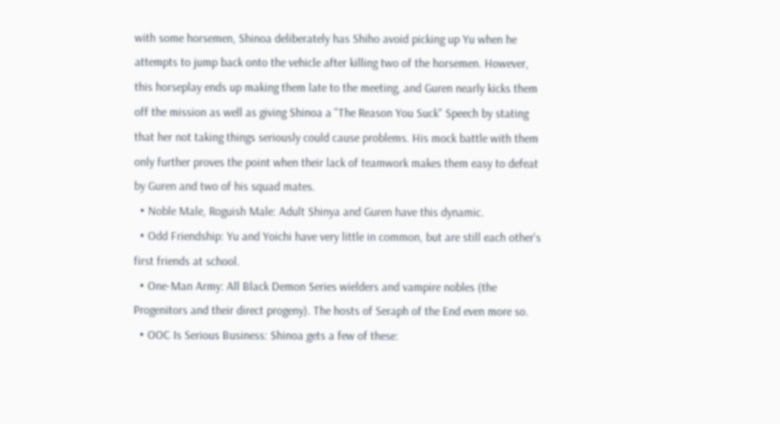with some horsemen, Shinoa deliberately has Shiho avoid picking up Yu when he attempts to jump back onto the vehicle after killing two of the horsemen. However, this horseplay ends up making them late to the meeting, and Guren nearly kicks them off the mission as well as giving Shinoa a "The Reason You Suck" Speech by stating that her not taking things seriously could cause problems. His mock battle with them only further proves the point when their lack of teamwork makes them easy to defeat by Guren and two of his squad mates.
  • Noble Male, Roguish Male: Adult Shinya and Guren have this dynamic.
  • Odd Friendship: Yu and Yoichi have very little in common, but are still each other's first friends at school.
  • One-Man Army: All Black Demon Series wielders and vampire nobles (the Progenitors and their direct progeny). The hosts of Seraph of the End even more so.
  • OOC Is Serious Business: Shinoa gets a few of these: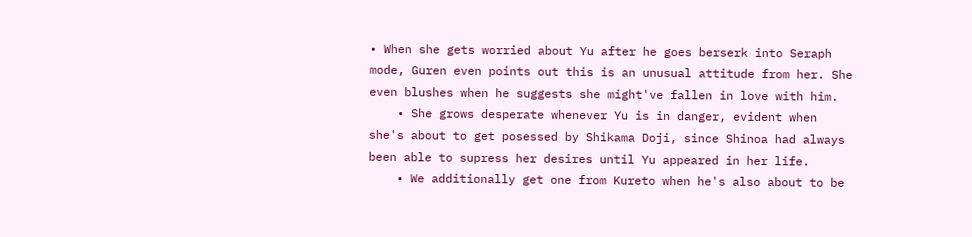• When she gets worried about Yu after he goes berserk into Seraph mode, Guren even points out this is an unusual attitude from her. She even blushes when he suggests she might've fallen in love with him.
    • She grows desperate whenever Yu is in danger, evident when she's about to get posessed by Shikama Doji, since Shinoa had always been able to supress her desires until Yu appeared in her life.
    • We additionally get one from Kureto when he's also about to be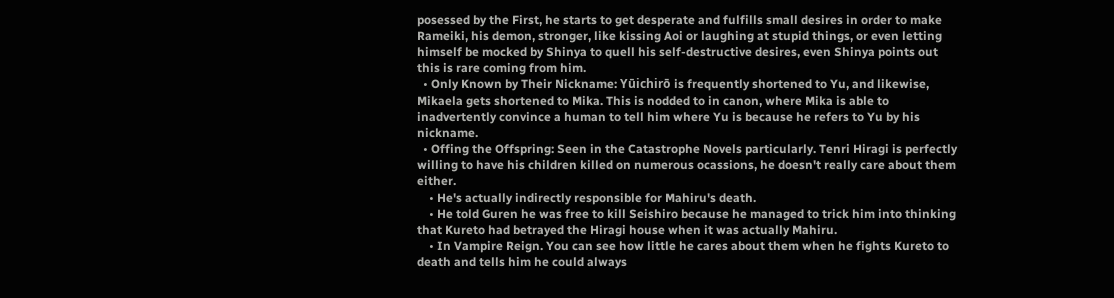posessed by the First, he starts to get desperate and fulfills small desires in order to make Rameiki, his demon, stronger, like kissing Aoi or laughing at stupid things, or even letting himself be mocked by Shinya to quell his self-destructive desires, even Shinya points out this is rare coming from him.
  • Only Known by Their Nickname: Yūichirō is frequently shortened to Yu, and likewise, Mikaela gets shortened to Mika. This is nodded to in canon, where Mika is able to inadvertently convince a human to tell him where Yu is because he refers to Yu by his nickname.
  • Offing the Offspring: Seen in the Catastrophe Novels particularly. Tenri Hiragi is perfectly willing to have his children killed on numerous ocassions, he doesn't really care about them either.
    • He's actually indirectly responsible for Mahiru's death.
    • He told Guren he was free to kill Seishiro because he managed to trick him into thinking that Kureto had betrayed the Hiragi house when it was actually Mahiru.
    • In Vampire Reign. You can see how little he cares about them when he fights Kureto to death and tells him he could always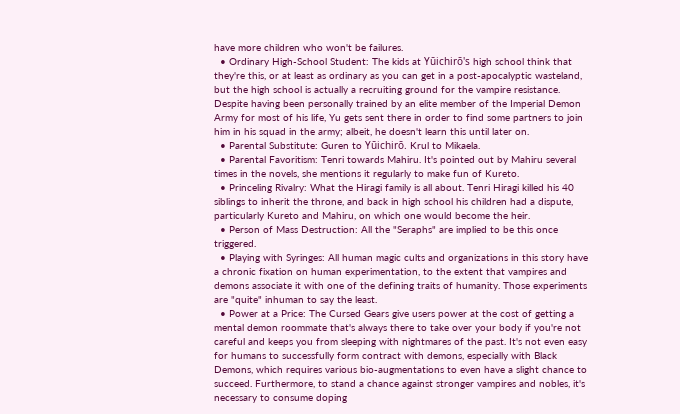have more children who won't be failures.
  • Ordinary High-School Student: The kids at Yūichirō's high school think that they're this, or at least as ordinary as you can get in a post-apocalyptic wasteland, but the high school is actually a recruiting ground for the vampire resistance. Despite having been personally trained by an elite member of the Imperial Demon Army for most of his life, Yu gets sent there in order to find some partners to join him in his squad in the army; albeit, he doesn't learn this until later on.
  • Parental Substitute: Guren to Yūichirō. Krul to Mikaela.
  • Parental Favoritism: Tenri towards Mahiru. It's pointed out by Mahiru several times in the novels, she mentions it regularly to make fun of Kureto.
  • Princeling Rivalry: What the Hiragi family is all about. Tenri Hiragi killed his 40 siblings to inherit the throne, and back in high school his children had a dispute, particularly Kureto and Mahiru, on which one would become the heir.
  • Person of Mass Destruction: All the "Seraphs" are implied to be this once triggered.
  • Playing with Syringes: All human magic cults and organizations in this story have a chronic fixation on human experimentation, to the extent that vampires and demons associate it with one of the defining traits of humanity. Those experiments are "quite" inhuman to say the least.
  • Power at a Price: The Cursed Gears give users power at the cost of getting a mental demon roommate that's always there to take over your body if you're not careful and keeps you from sleeping with nightmares of the past. It's not even easy for humans to successfully form contract with demons, especially with Black Demons, which requires various bio-augmentations to even have a slight chance to succeed. Furthermore, to stand a chance against stronger vampires and nobles, it's necessary to consume doping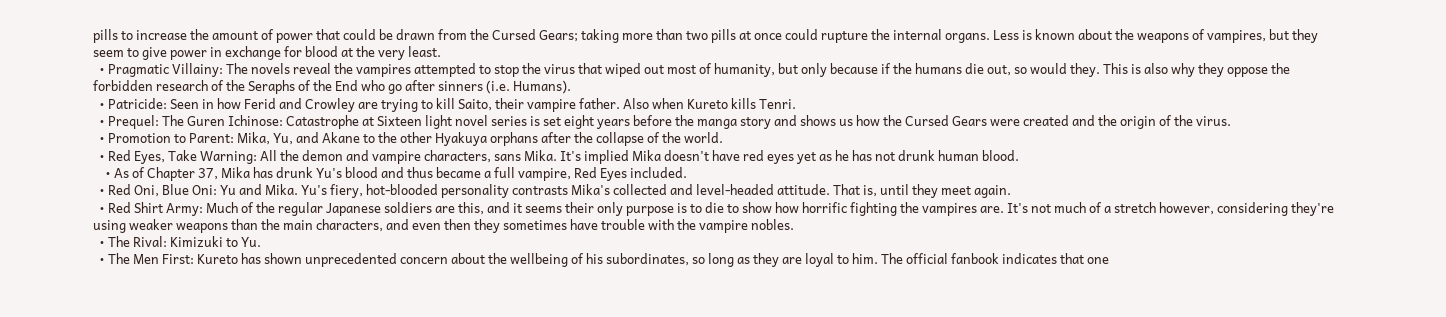pills to increase the amount of power that could be drawn from the Cursed Gears; taking more than two pills at once could rupture the internal organs. Less is known about the weapons of vampires, but they seem to give power in exchange for blood at the very least.
  • Pragmatic Villainy: The novels reveal the vampires attempted to stop the virus that wiped out most of humanity, but only because if the humans die out, so would they. This is also why they oppose the forbidden research of the Seraphs of the End who go after sinners (i.e. Humans).
  • Patricide: Seen in how Ferid and Crowley are trying to kill Saito, their vampire father. Also when Kureto kills Tenri.
  • Prequel: The Guren Ichinose: Catastrophe at Sixteen light novel series is set eight years before the manga story and shows us how the Cursed Gears were created and the origin of the virus.
  • Promotion to Parent: Mika, Yu, and Akane to the other Hyakuya orphans after the collapse of the world.
  • Red Eyes, Take Warning: All the demon and vampire characters, sans Mika. It's implied Mika doesn't have red eyes yet as he has not drunk human blood.
    • As of Chapter 37, Mika has drunk Yu's blood and thus became a full vampire, Red Eyes included.
  • Red Oni, Blue Oni: Yu and Mika. Yu's fiery, hot-blooded personality contrasts Mika's collected and level-headed attitude. That is, until they meet again.
  • Red Shirt Army: Much of the regular Japanese soldiers are this, and it seems their only purpose is to die to show how horrific fighting the vampires are. It's not much of a stretch however, considering they're using weaker weapons than the main characters, and even then they sometimes have trouble with the vampire nobles.
  • The Rival: Kimizuki to Yu.
  • The Men First: Kureto has shown unprecedented concern about the wellbeing of his subordinates, so long as they are loyal to him. The official fanbook indicates that one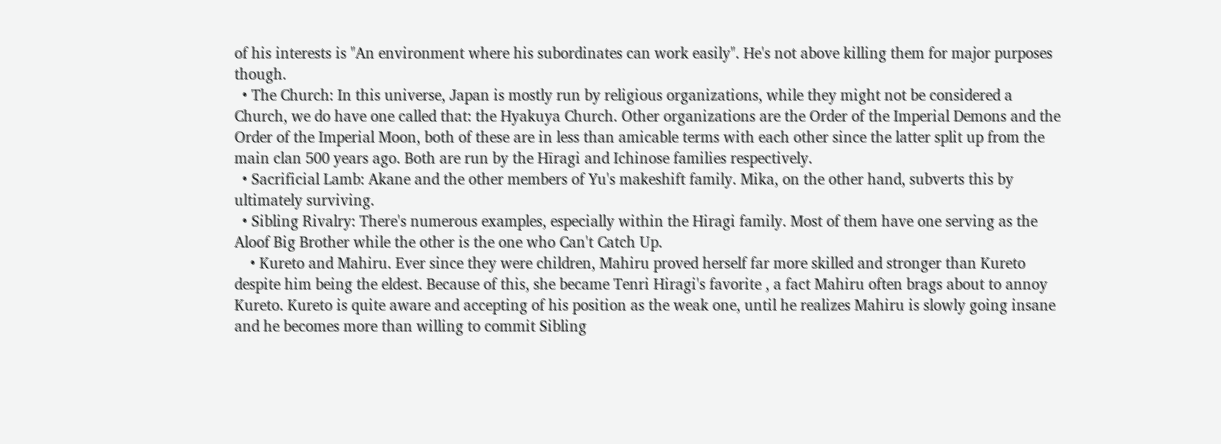of his interests is "An environment where his subordinates can work easily". He's not above killing them for major purposes though.
  • The Church: In this universe, Japan is mostly run by religious organizations, while they might not be considered a Church, we do have one called that: the Hyakuya Church. Other organizations are the Order of the Imperial Demons and the Order of the Imperial Moon, both of these are in less than amicable terms with each other since the latter split up from the main clan 500 years ago. Both are run by the Hīragi and Ichinose families respectively.
  • Sacrificial Lamb: Akane and the other members of Yu's makeshift family. Mika, on the other hand, subverts this by ultimately surviving.
  • Sibling Rivalry: There's numerous examples, especially within the Hiragi family. Most of them have one serving as the Aloof Big Brother while the other is the one who Can't Catch Up.
    • Kureto and Mahiru. Ever since they were children, Mahiru proved herself far more skilled and stronger than Kureto despite him being the eldest. Because of this, she became Tenri Hiragi's favorite , a fact Mahiru often brags about to annoy Kureto. Kureto is quite aware and accepting of his position as the weak one, until he realizes Mahiru is slowly going insane and he becomes more than willing to commit Sibling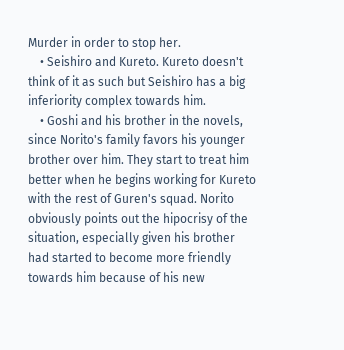Murder in order to stop her.
    • Seishiro and Kureto. Kureto doesn't think of it as such but Seishiro has a big inferiority complex towards him.
    • Goshi and his brother in the novels, since Norito's family favors his younger brother over him. They start to treat him better when he begins working for Kureto with the rest of Guren's squad. Norito obviously points out the hipocrisy of the situation, especially given his brother had started to become more friendly towards him because of his new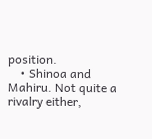position.
    • Shinoa and Mahiru. Not quite a rivalry either,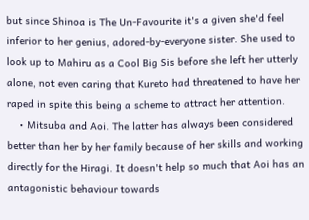but since Shinoa is The Un-Favourite it's a given she'd feel inferior to her genius, adored-by-everyone sister. She used to look up to Mahiru as a Cool Big Sis before she left her utterly alone, not even caring that Kureto had threatened to have her raped in spite this being a scheme to attract her attention.
    • Mitsuba and Aoi. The latter has always been considered better than her by her family because of her skills and working directly for the Hiragi. It doesn't help so much that Aoi has an antagonistic behaviour towards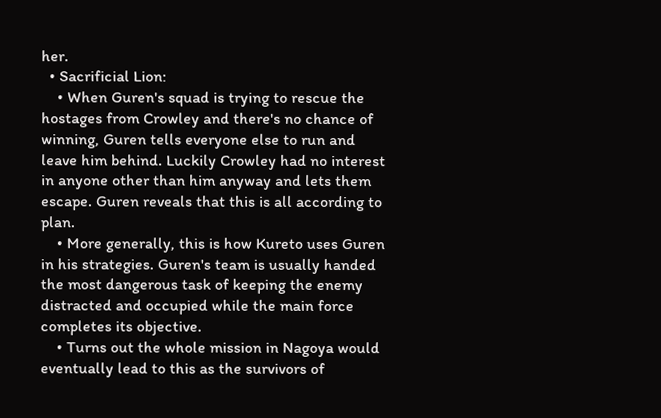her.
  • Sacrificial Lion:
    • When Guren's squad is trying to rescue the hostages from Crowley and there's no chance of winning, Guren tells everyone else to run and leave him behind. Luckily Crowley had no interest in anyone other than him anyway and lets them escape. Guren reveals that this is all according to plan.
    • More generally, this is how Kureto uses Guren in his strategies. Guren's team is usually handed the most dangerous task of keeping the enemy distracted and occupied while the main force completes its objective.
    • Turns out the whole mission in Nagoya would eventually lead to this as the survivors of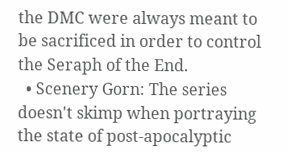the DMC were always meant to be sacrificed in order to control the Seraph of the End.
  • Scenery Gorn: The series doesn't skimp when portraying the state of post-apocalyptic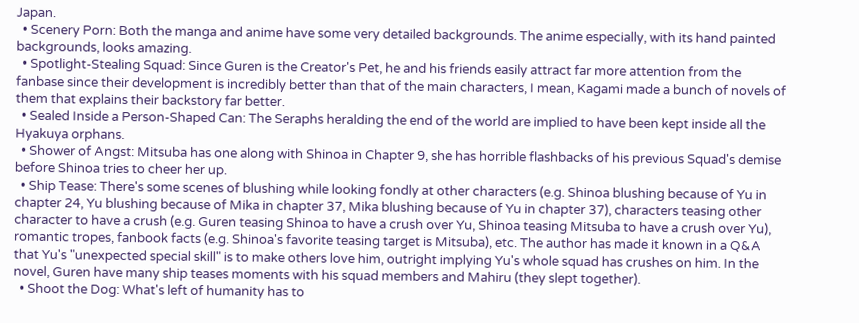Japan.
  • Scenery Porn: Both the manga and anime have some very detailed backgrounds. The anime especially, with its hand painted backgrounds, looks amazing.
  • Spotlight-Stealing Squad: Since Guren is the Creator's Pet, he and his friends easily attract far more attention from the fanbase since their development is incredibly better than that of the main characters, I mean, Kagami made a bunch of novels of them that explains their backstory far better.
  • Sealed Inside a Person-Shaped Can: The Seraphs heralding the end of the world are implied to have been kept inside all the Hyakuya orphans.
  • Shower of Angst: Mitsuba has one along with Shinoa in Chapter 9, she has horrible flashbacks of his previous Squad's demise before Shinoa tries to cheer her up.
  • Ship Tease: There's some scenes of blushing while looking fondly at other characters (e.g. Shinoa blushing because of Yu in chapter 24, Yu blushing because of Mika in chapter 37, Mika blushing because of Yu in chapter 37), characters teasing other character to have a crush (e.g. Guren teasing Shinoa to have a crush over Yu, Shinoa teasing Mitsuba to have a crush over Yu), romantic tropes, fanbook facts (e.g. Shinoa's favorite teasing target is Mitsuba), etc. The author has made it known in a Q&A that Yu's "unexpected special skill" is to make others love him, outright implying Yu's whole squad has crushes on him. In the novel, Guren have many ship teases moments with his squad members and Mahiru (they slept together).
  • Shoot the Dog: What's left of humanity has to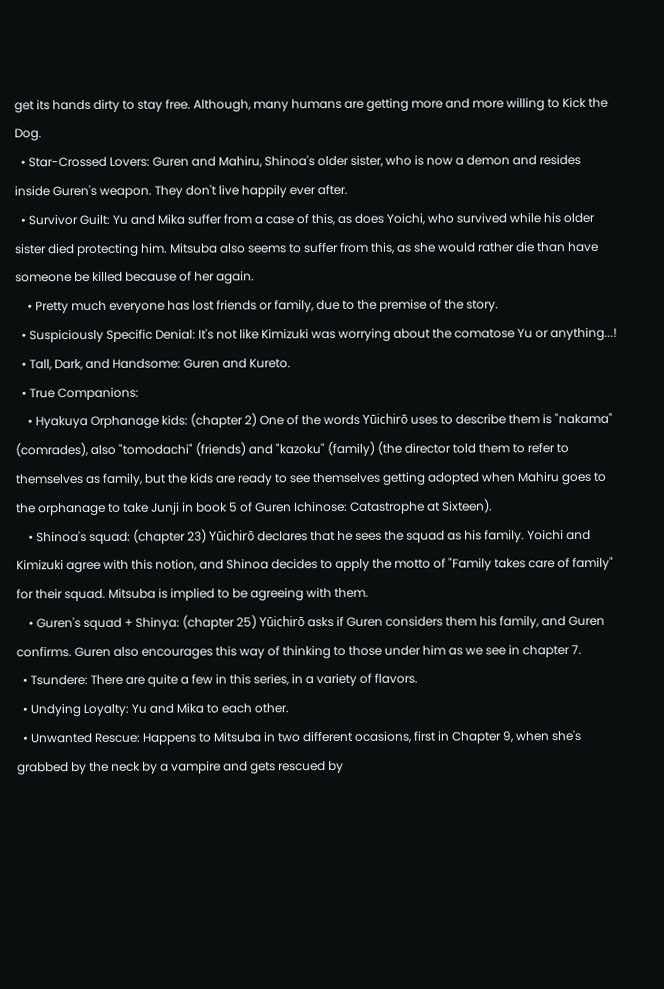get its hands dirty to stay free. Although, many humans are getting more and more willing to Kick the Dog.
  • Star-Crossed Lovers: Guren and Mahiru, Shinoa's older sister, who is now a demon and resides inside Guren's weapon. They don't live happily ever after.
  • Survivor Guilt: Yu and Mika suffer from a case of this, as does Yoichi, who survived while his older sister died protecting him. Mitsuba also seems to suffer from this, as she would rather die than have someone be killed because of her again.
    • Pretty much everyone has lost friends or family, due to the premise of the story.
  • Suspiciously Specific Denial: It's not like Kimizuki was worrying about the comatose Yu or anything...!
  • Tall, Dark, and Handsome: Guren and Kureto.
  • True Companions:
    • Hyakuya Orphanage kids: (chapter 2) One of the words Yūichirō uses to describe them is "nakama" (comrades), also "tomodachi" (friends) and "kazoku" (family) (the director told them to refer to themselves as family, but the kids are ready to see themselves getting adopted when Mahiru goes to the orphanage to take Junji in book 5 of Guren Ichinose: Catastrophe at Sixteen).
    • Shinoa's squad: (chapter 23) Yūichirō declares that he sees the squad as his family. Yoichi and Kimizuki agree with this notion, and Shinoa decides to apply the motto of "Family takes care of family" for their squad. Mitsuba is implied to be agreeing with them.
    • Guren's squad + Shinya: (chapter 25) Yūichirō asks if Guren considers them his family, and Guren confirms. Guren also encourages this way of thinking to those under him as we see in chapter 7.
  • Tsundere: There are quite a few in this series, in a variety of flavors.
  • Undying Loyalty: Yu and Mika to each other.
  • Unwanted Rescue: Happens to Mitsuba in two different ocasions, first in Chapter 9, when she's grabbed by the neck by a vampire and gets rescued by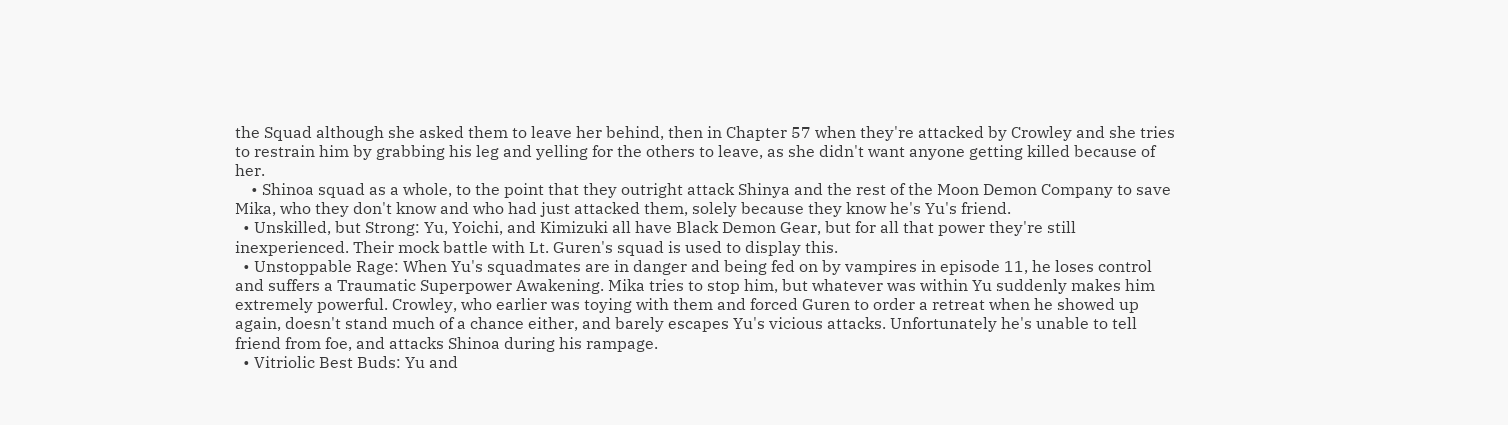the Squad although she asked them to leave her behind, then in Chapter 57 when they're attacked by Crowley and she tries to restrain him by grabbing his leg and yelling for the others to leave, as she didn't want anyone getting killed because of her.
    • Shinoa squad as a whole, to the point that they outright attack Shinya and the rest of the Moon Demon Company to save Mika, who they don't know and who had just attacked them, solely because they know he's Yu's friend.
  • Unskilled, but Strong: Yu, Yoichi, and Kimizuki all have Black Demon Gear, but for all that power they're still inexperienced. Their mock battle with Lt. Guren's squad is used to display this.
  • Unstoppable Rage: When Yu's squadmates are in danger and being fed on by vampires in episode 11, he loses control and suffers a Traumatic Superpower Awakening. Mika tries to stop him, but whatever was within Yu suddenly makes him extremely powerful. Crowley, who earlier was toying with them and forced Guren to order a retreat when he showed up again, doesn't stand much of a chance either, and barely escapes Yu's vicious attacks. Unfortunately he's unable to tell friend from foe, and attacks Shinoa during his rampage.
  • Vitriolic Best Buds: Yu and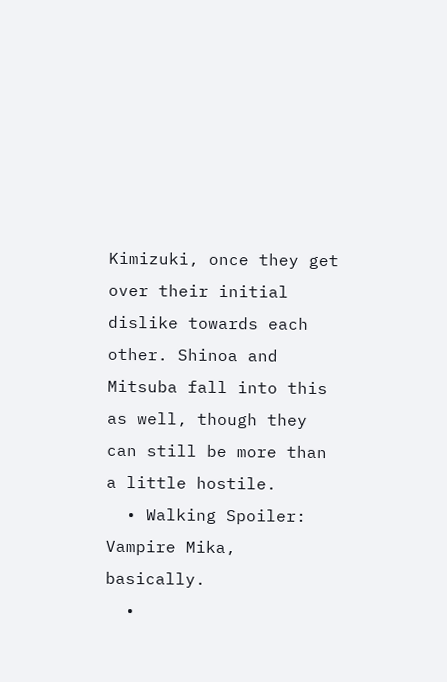Kimizuki, once they get over their initial dislike towards each other. Shinoa and Mitsuba fall into this as well, though they can still be more than a little hostile.
  • Walking Spoiler: Vampire Mika, basically.
  •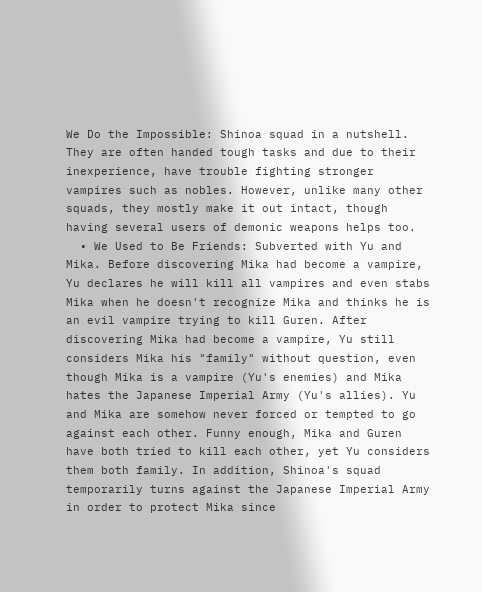We Do the Impossible: Shinoa squad in a nutshell. They are often handed tough tasks and due to their inexperience, have trouble fighting stronger vampires such as nobles. However, unlike many other squads, they mostly make it out intact, though having several users of demonic weapons helps too.
  • We Used to Be Friends: Subverted with Yu and Mika. Before discovering Mika had become a vampire, Yu declares he will kill all vampires and even stabs Mika when he doesn't recognize Mika and thinks he is an evil vampire trying to kill Guren. After discovering Mika had become a vampire, Yu still considers Mika his "family" without question, even though Mika is a vampire (Yu's enemies) and Mika hates the Japanese Imperial Army (Yu's allies). Yu and Mika are somehow never forced or tempted to go against each other. Funny enough, Mika and Guren have both tried to kill each other, yet Yu considers them both family. In addition, Shinoa's squad temporarily turns against the Japanese Imperial Army in order to protect Mika since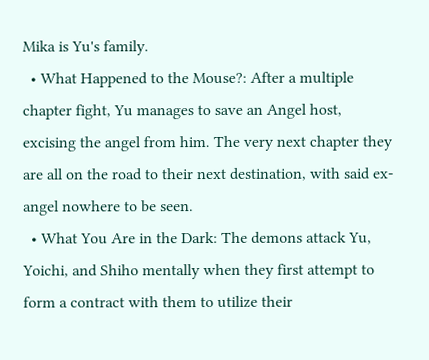Mika is Yu's family.
  • What Happened to the Mouse?: After a multiple chapter fight, Yu manages to save an Angel host, excising the angel from him. The very next chapter they are all on the road to their next destination, with said ex-angel nowhere to be seen.
  • What You Are in the Dark: The demons attack Yu, Yoichi, and Shiho mentally when they first attempt to form a contract with them to utilize their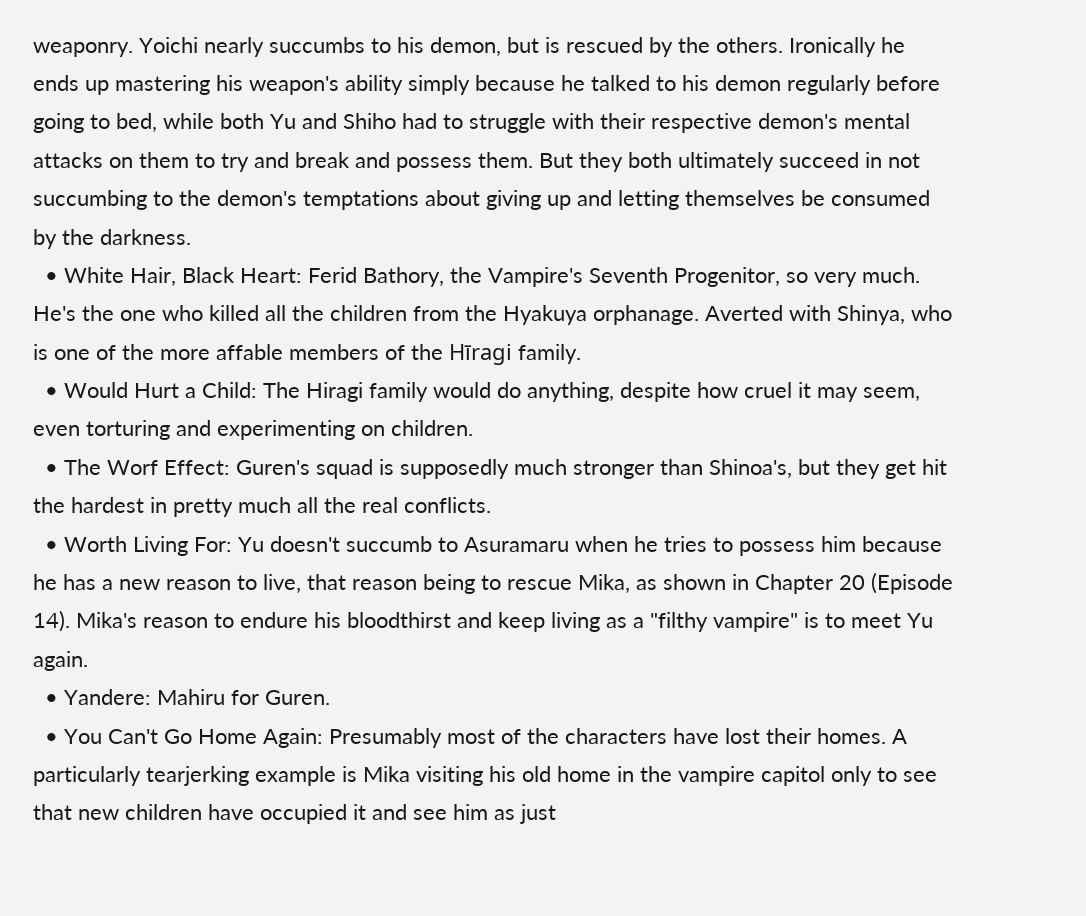weaponry. Yoichi nearly succumbs to his demon, but is rescued by the others. Ironically he ends up mastering his weapon's ability simply because he talked to his demon regularly before going to bed, while both Yu and Shiho had to struggle with their respective demon's mental attacks on them to try and break and possess them. But they both ultimately succeed in not succumbing to the demon's temptations about giving up and letting themselves be consumed by the darkness.
  • White Hair, Black Heart: Ferid Bathory, the Vampire's Seventh Progenitor, so very much. He's the one who killed all the children from the Hyakuya orphanage. Averted with Shinya, who is one of the more affable members of the Hīragi family.
  • Would Hurt a Child: The Hiragi family would do anything, despite how cruel it may seem, even torturing and experimenting on children.
  • The Worf Effect: Guren's squad is supposedly much stronger than Shinoa's, but they get hit the hardest in pretty much all the real conflicts.
  • Worth Living For: Yu doesn't succumb to Asuramaru when he tries to possess him because he has a new reason to live, that reason being to rescue Mika, as shown in Chapter 20 (Episode 14). Mika's reason to endure his bloodthirst and keep living as a "filthy vampire" is to meet Yu again.
  • Yandere: Mahiru for Guren.
  • You Can't Go Home Again: Presumably most of the characters have lost their homes. A particularly tearjerking example is Mika visiting his old home in the vampire capitol only to see that new children have occupied it and see him as just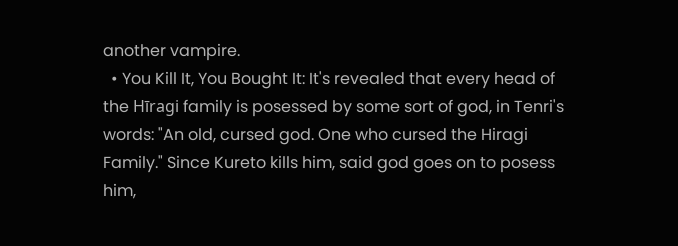another vampire.
  • You Kill It, You Bought It: It's revealed that every head of the Hīragi family is posessed by some sort of god, in Tenri's words: "An old, cursed god. One who cursed the Hiragi Family." Since Kureto kills him, said god goes on to posess him,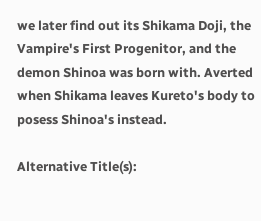we later find out its Shikama Doji, the Vampire's First Progenitor, and the demon Shinoa was born with. Averted when Shikama leaves Kureto's body to posess Shinoa's instead.

Alternative Title(s):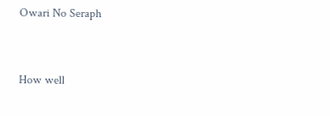Owari No Seraph


How well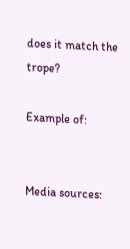does it match the trope?

Example of:


Media sources: